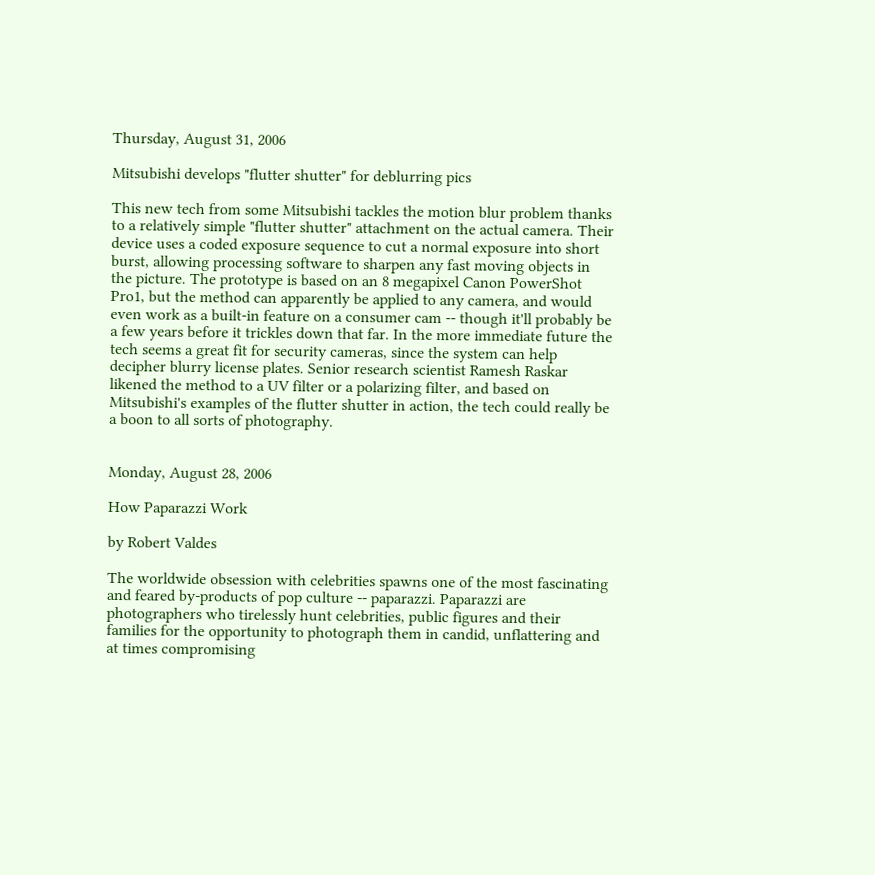Thursday, August 31, 2006

Mitsubishi develops "flutter shutter" for deblurring pics

This new tech from some Mitsubishi tackles the motion blur problem thanks to a relatively simple "flutter shutter" attachment on the actual camera. Their device uses a coded exposure sequence to cut a normal exposure into short burst, allowing processing software to sharpen any fast moving objects in the picture. The prototype is based on an 8 megapixel Canon PowerShot Pro1, but the method can apparently be applied to any camera, and would even work as a built-in feature on a consumer cam -- though it'll probably be a few years before it trickles down that far. In the more immediate future the tech seems a great fit for security cameras, since the system can help decipher blurry license plates. Senior research scientist Ramesh Raskar likened the method to a UV filter or a polarizing filter, and based on Mitsubishi's examples of the flutter shutter in action, the tech could really be a boon to all sorts of photography.


Monday, August 28, 2006

How Paparazzi Work

by Robert Valdes

The worldwide obsession with celebrities spawns one of the most fascinating and feared by-products of pop culture -- paparazzi. Paparazzi are photographers who tirelessly hunt celebrities, public figures and their families for the opportunity to photograph them in candid, unflattering and at times compromising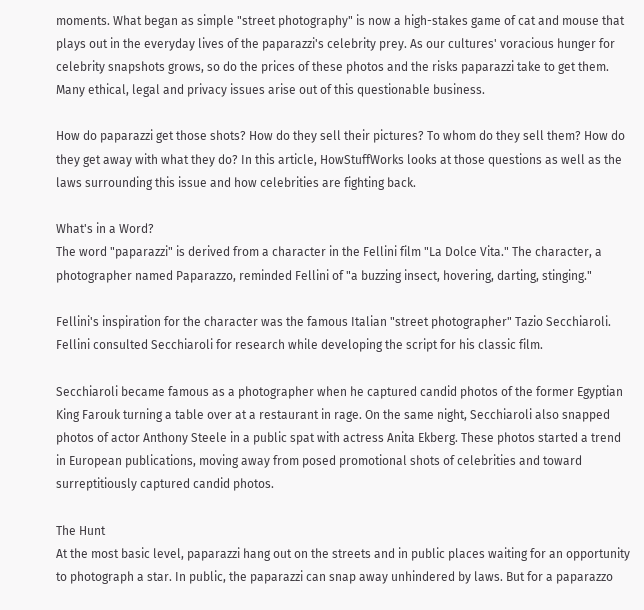moments. What began as simple "street photography" is now a high-stakes game of cat and mouse that plays out in the everyday lives of the paparazzi's celebrity prey. As our cultures' voracious hunger for celebrity snapshots grows, so do the prices of these photos and the risks paparazzi take to get them. Many ethical, legal and privacy issues arise out of this questionable business.

How do paparazzi get those shots? How do they sell their pictures? To whom do they sell them? How do they get away with what they do? In this article, HowStuffWorks looks at those questions as well as the laws surrounding this issue and how celebrities are fighting back.

What's in a Word?
The word "paparazzi" is derived from a character in the Fellini film "La Dolce Vita." The character, a photographer named Paparazzo, reminded Fellini of "a buzzing insect, hovering, darting, stinging."

Fellini's inspiration for the character was the famous Italian "street photographer" Tazio Secchiaroli. Fellini consulted Secchiaroli for research while developing the script for his classic film.

Secchiaroli became famous as a photographer when he captured candid photos of the former Egyptian King Farouk turning a table over at a restaurant in rage. On the same night, Secchiaroli also snapped photos of actor Anthony Steele in a public spat with actress Anita Ekberg. These photos started a trend in European publications, moving away from posed promotional shots of celebrities and toward surreptitiously captured candid photos.

The Hunt
At the most basic level, paparazzi hang out on the streets and in public places waiting for an opportunity to photograph a star. In public, the paparazzi can snap away unhindered by laws. But for a paparazzo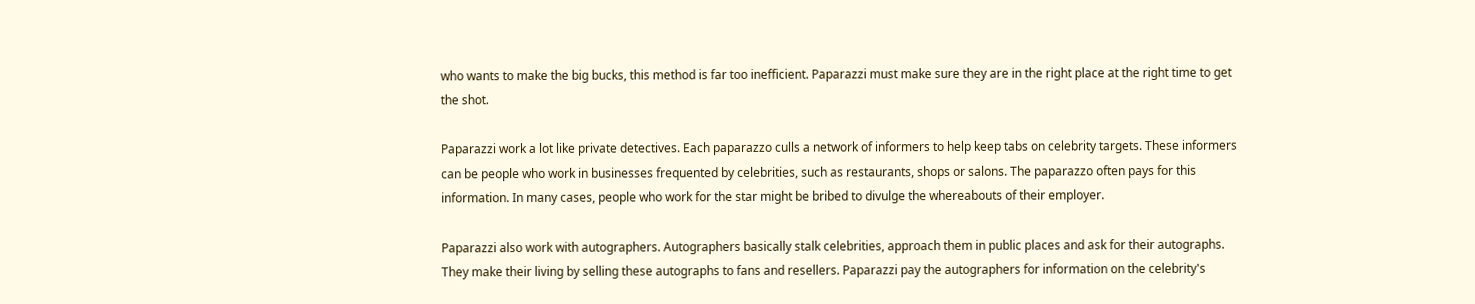who wants to make the big bucks, this method is far too inefficient. Paparazzi must make sure they are in the right place at the right time to get the shot.

Paparazzi work a lot like private detectives. Each paparazzo culls a network of informers to help keep tabs on celebrity targets. These informers can be people who work in businesses frequented by celebrities, such as restaurants, shops or salons. The paparazzo often pays for this information. In many cases, people who work for the star might be bribed to divulge the whereabouts of their employer.

Paparazzi also work with autographers. Autographers basically stalk celebrities, approach them in public places and ask for their autographs. They make their living by selling these autographs to fans and resellers. Paparazzi pay the autographers for information on the celebrity's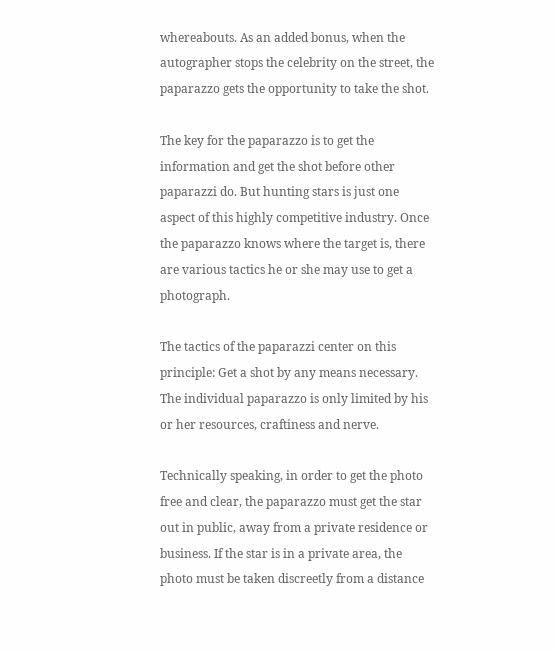whereabouts. As an added bonus, when the autographer stops the celebrity on the street, the paparazzo gets the opportunity to take the shot.

The key for the paparazzo is to get the information and get the shot before other paparazzi do. But hunting stars is just one aspect of this highly competitive industry. Once the paparazzo knows where the target is, there are various tactics he or she may use to get a photograph.

The tactics of the paparazzi center on this principle: Get a shot by any means necessary. The individual paparazzo is only limited by his or her resources, craftiness and nerve.

Technically speaking, in order to get the photo free and clear, the paparazzo must get the star out in public, away from a private residence or business. If the star is in a private area, the photo must be taken discreetly from a distance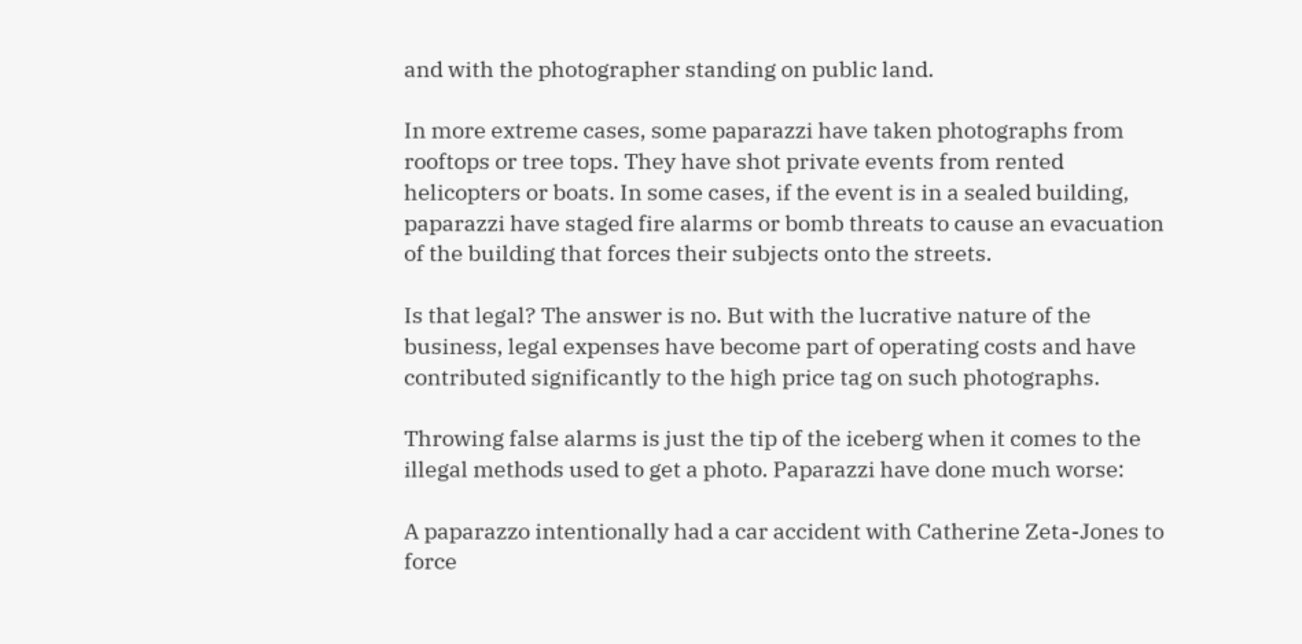and with the photographer standing on public land.

In more extreme cases, some paparazzi have taken photographs from rooftops or tree tops. They have shot private events from rented helicopters or boats. In some cases, if the event is in a sealed building, paparazzi have staged fire alarms or bomb threats to cause an evacuation of the building that forces their subjects onto the streets.

Is that legal? The answer is no. But with the lucrative nature of the business, legal expenses have become part of operating costs and have contributed significantly to the high price tag on such photographs.

Throwing false alarms is just the tip of the iceberg when it comes to the illegal methods used to get a photo. Paparazzi have done much worse:

A paparazzo intentionally had a car accident with Catherine Zeta-Jones to force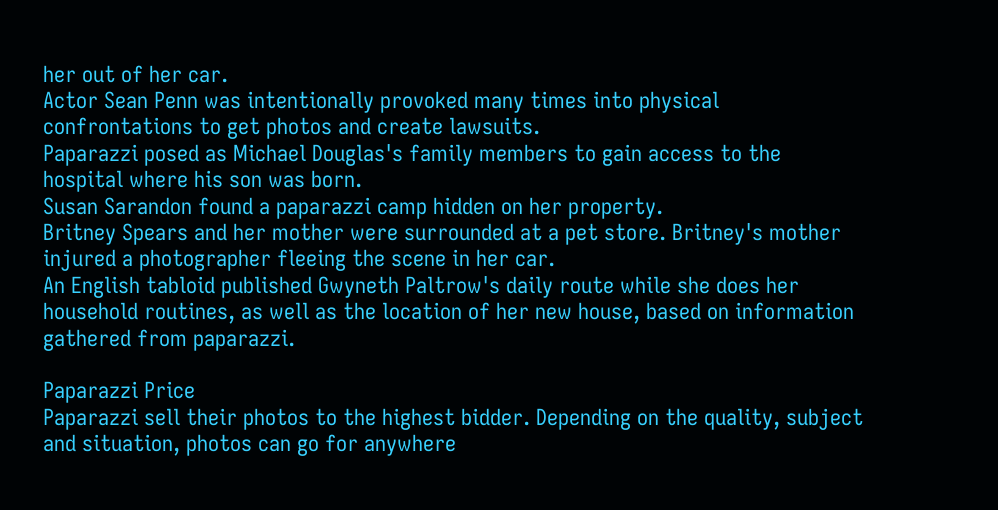her out of her car.
Actor Sean Penn was intentionally provoked many times into physical confrontations to get photos and create lawsuits.
Paparazzi posed as Michael Douglas's family members to gain access to the hospital where his son was born.
Susan Sarandon found a paparazzi camp hidden on her property.
Britney Spears and her mother were surrounded at a pet store. Britney's mother injured a photographer fleeing the scene in her car.
An English tabloid published Gwyneth Paltrow's daily route while she does her household routines, as well as the location of her new house, based on information gathered from paparazzi.

Paparazzi Price
Paparazzi sell their photos to the highest bidder. Depending on the quality, subject and situation, photos can go for anywhere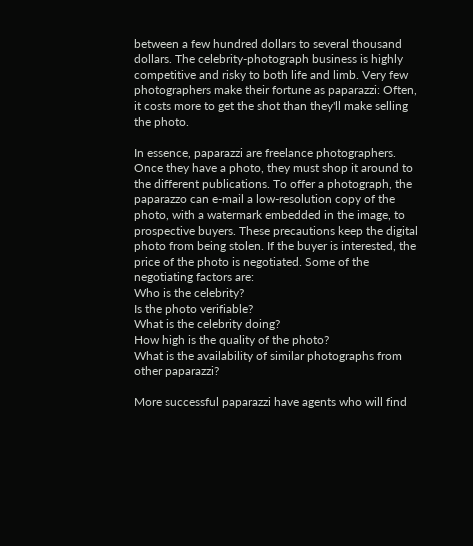between a few hundred dollars to several thousand dollars. The celebrity-photograph business is highly competitive and risky to both life and limb. Very few photographers make their fortune as paparazzi: Often, it costs more to get the shot than they'll make selling the photo.

In essence, paparazzi are freelance photographers. Once they have a photo, they must shop it around to the different publications. To offer a photograph, the paparazzo can e-mail a low-resolution copy of the photo, with a watermark embedded in the image, to prospective buyers. These precautions keep the digital photo from being stolen. If the buyer is interested, the price of the photo is negotiated. Some of the negotiating factors are:
Who is the celebrity?
Is the photo verifiable?
What is the celebrity doing?
How high is the quality of the photo?
What is the availability of similar photographs from other paparazzi?

More successful paparazzi have agents who will find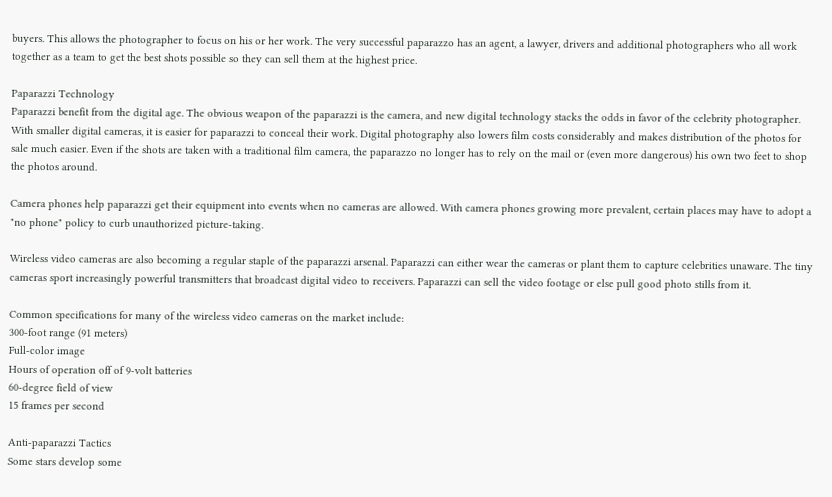buyers. This allows the photographer to focus on his or her work. The very successful paparazzo has an agent, a lawyer, drivers and additional photographers who all work together as a team to get the best shots possible so they can sell them at the highest price.

Paparazzi Technology
Paparazzi benefit from the digital age. The obvious weapon of the paparazzi is the camera, and new digital technology stacks the odds in favor of the celebrity photographer. With smaller digital cameras, it is easier for paparazzi to conceal their work. Digital photography also lowers film costs considerably and makes distribution of the photos for sale much easier. Even if the shots are taken with a traditional film camera, the paparazzo no longer has to rely on the mail or (even more dangerous) his own two feet to shop the photos around.

Camera phones help paparazzi get their equipment into events when no cameras are allowed. With camera phones growing more prevalent, certain places may have to adopt a "no phone" policy to curb unauthorized picture-taking.

Wireless video cameras are also becoming a regular staple of the paparazzi arsenal. Paparazzi can either wear the cameras or plant them to capture celebrities unaware. The tiny cameras sport increasingly powerful transmitters that broadcast digital video to receivers. Paparazzi can sell the video footage or else pull good photo stills from it.

Common specifications for many of the wireless video cameras on the market include:
300-foot range (91 meters)
Full-color image
Hours of operation off of 9-volt batteries
60-degree field of view
15 frames per second

Anti-paparazzi Tactics
Some stars develop some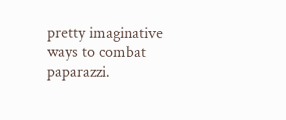pretty imaginative ways to combat paparazzi.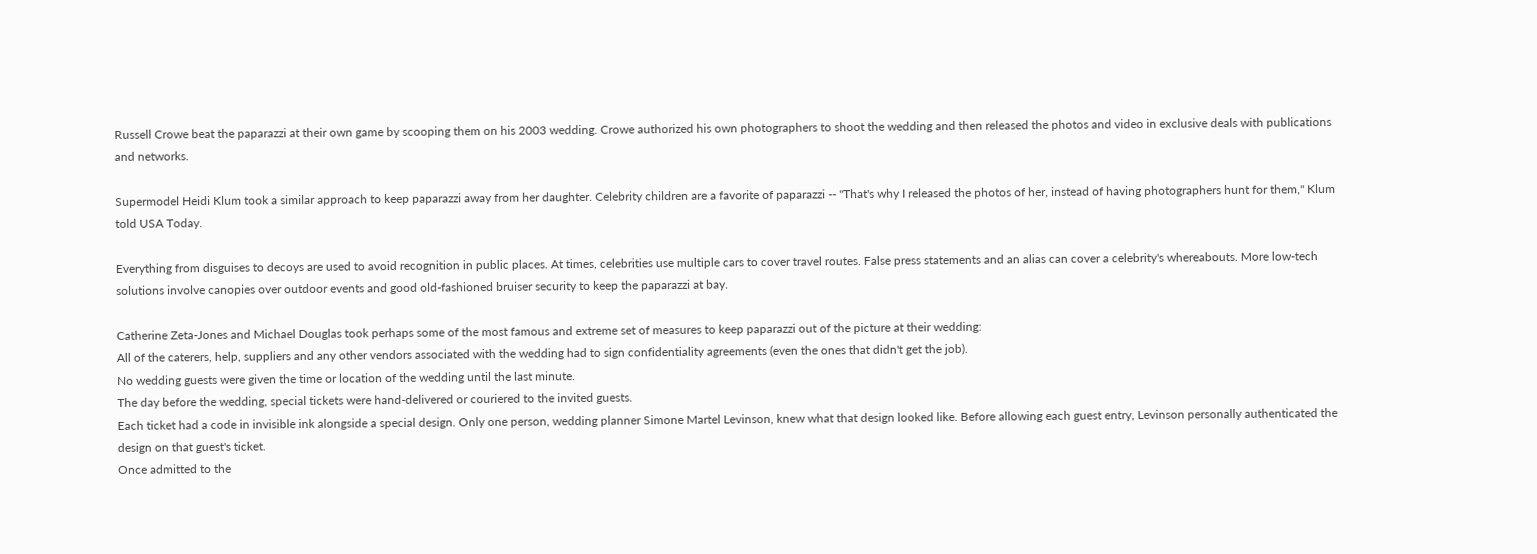Russell Crowe beat the paparazzi at their own game by scooping them on his 2003 wedding. Crowe authorized his own photographers to shoot the wedding and then released the photos and video in exclusive deals with publications and networks.

Supermodel Heidi Klum took a similar approach to keep paparazzi away from her daughter. Celebrity children are a favorite of paparazzi -- "That's why I released the photos of her, instead of having photographers hunt for them," Klum told USA Today.

Everything from disguises to decoys are used to avoid recognition in public places. At times, celebrities use multiple cars to cover travel routes. False press statements and an alias can cover a celebrity's whereabouts. More low-tech solutions involve canopies over outdoor events and good old-fashioned bruiser security to keep the paparazzi at bay.

Catherine Zeta-Jones and Michael Douglas took perhaps some of the most famous and extreme set of measures to keep paparazzi out of the picture at their wedding:
All of the caterers, help, suppliers and any other vendors associated with the wedding had to sign confidentiality agreements (even the ones that didn't get the job).
No wedding guests were given the time or location of the wedding until the last minute.
The day before the wedding, special tickets were hand-delivered or couriered to the invited guests.
Each ticket had a code in invisible ink alongside a special design. Only one person, wedding planner Simone Martel Levinson, knew what that design looked like. Before allowing each guest entry, Levinson personally authenticated the design on that guest's ticket.
Once admitted to the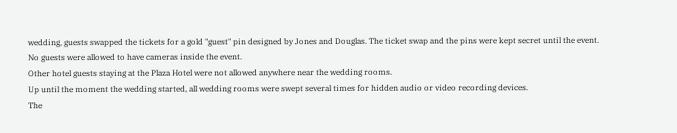wedding, guests swapped the tickets for a gold "guest" pin designed by Jones and Douglas. The ticket swap and the pins were kept secret until the event.
No guests were allowed to have cameras inside the event.
Other hotel guests staying at the Plaza Hotel were not allowed anywhere near the wedding rooms.
Up until the moment the wedding started, all wedding rooms were swept several times for hidden audio or video recording devices.
The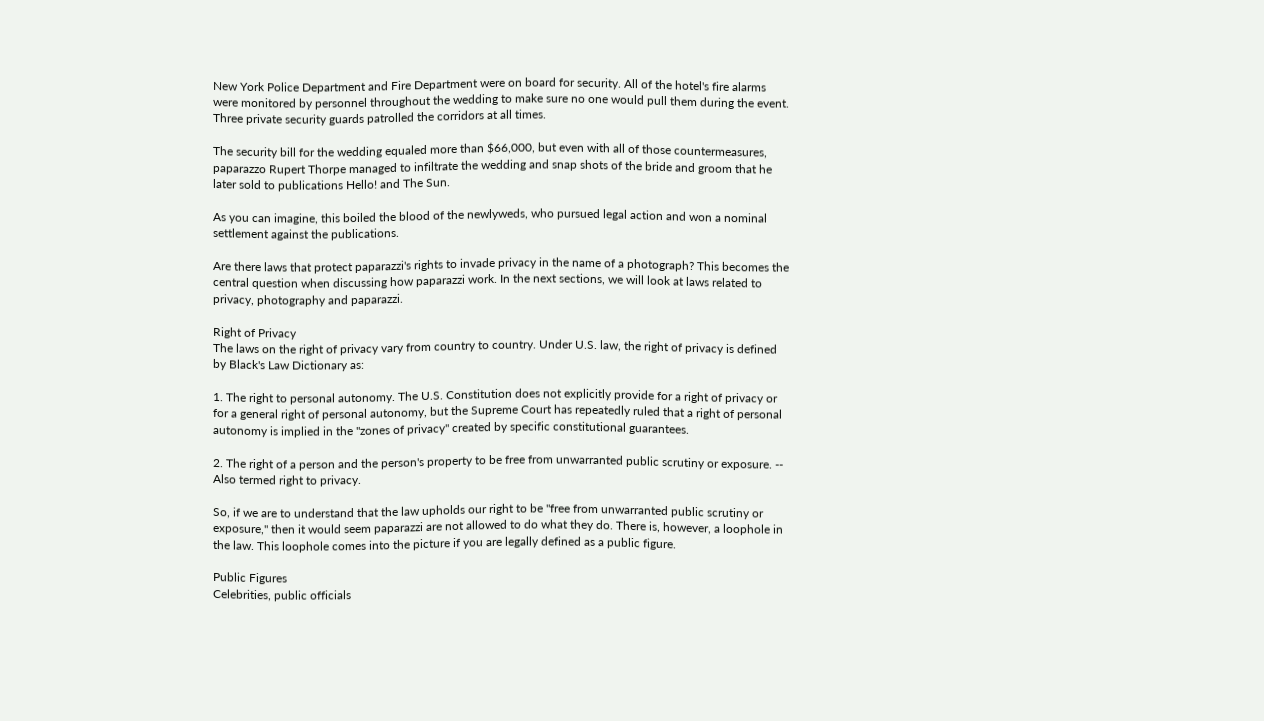New York Police Department and Fire Department were on board for security. All of the hotel's fire alarms were monitored by personnel throughout the wedding to make sure no one would pull them during the event.
Three private security guards patrolled the corridors at all times.

The security bill for the wedding equaled more than $66,000, but even with all of those countermeasures, paparazzo Rupert Thorpe managed to infiltrate the wedding and snap shots of the bride and groom that he later sold to publications Hello! and The Sun.

As you can imagine, this boiled the blood of the newlyweds, who pursued legal action and won a nominal settlement against the publications.

Are there laws that protect paparazzi's rights to invade privacy in the name of a photograph? This becomes the central question when discussing how paparazzi work. In the next sections, we will look at laws related to privacy, photography and paparazzi.

Right of Privacy
The laws on the right of privacy vary from country to country. Under U.S. law, the right of privacy is defined by Black's Law Dictionary as:

1. The right to personal autonomy. The U.S. Constitution does not explicitly provide for a right of privacy or for a general right of personal autonomy, but the Supreme Court has repeatedly ruled that a right of personal autonomy is implied in the "zones of privacy" created by specific constitutional guarantees.

2. The right of a person and the person's property to be free from unwarranted public scrutiny or exposure. -- Also termed right to privacy.

So, if we are to understand that the law upholds our right to be "free from unwarranted public scrutiny or exposure," then it would seem paparazzi are not allowed to do what they do. There is, however, a loophole in the law. This loophole comes into the picture if you are legally defined as a public figure.

Public Figures
Celebrities, public officials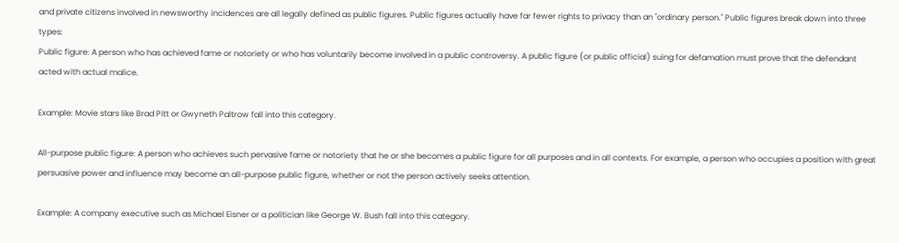and private citizens involved in newsworthy incidences are all legally defined as public figures. Public figures actually have far fewer rights to privacy than an "ordinary person." Public figures break down into three types:
Public figure: A person who has achieved fame or notoriety or who has voluntarily become involved in a public controversy. A public figure (or public official) suing for defamation must prove that the defendant acted with actual malice.

Example: Movie stars like Brad Pitt or Gwyneth Paltrow fall into this category.

All-purpose public figure: A person who achieves such pervasive fame or notoriety that he or she becomes a public figure for all purposes and in all contexts. For example, a person who occupies a position with great persuasive power and influence may become an all-purpose public figure, whether or not the person actively seeks attention.

Example: A company executive such as Michael Eisner or a politician like George W. Bush fall into this category.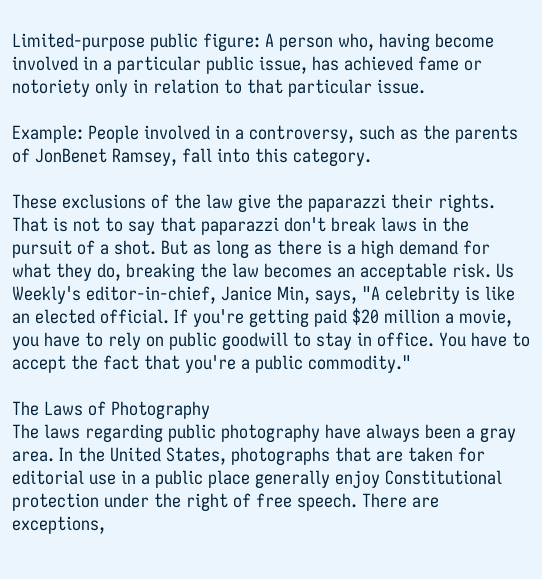Limited-purpose public figure: A person who, having become involved in a particular public issue, has achieved fame or notoriety only in relation to that particular issue.

Example: People involved in a controversy, such as the parents of JonBenet Ramsey, fall into this category.

These exclusions of the law give the paparazzi their rights. That is not to say that paparazzi don't break laws in the pursuit of a shot. But as long as there is a high demand for what they do, breaking the law becomes an acceptable risk. Us Weekly's editor-in-chief, Janice Min, says, "A celebrity is like an elected official. If you're getting paid $20 million a movie, you have to rely on public goodwill to stay in office. You have to accept the fact that you're a public commodity."

The Laws of Photography
The laws regarding public photography have always been a gray area. In the United States, photographs that are taken for editorial use in a public place generally enjoy Constitutional protection under the right of free speech. There are exceptions,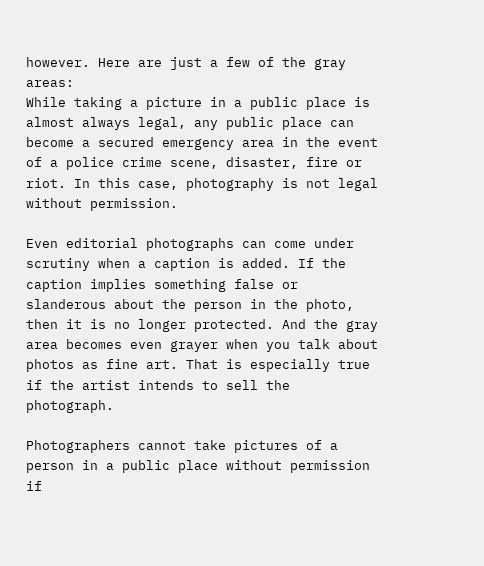however. Here are just a few of the gray areas:
While taking a picture in a public place is almost always legal, any public place can become a secured emergency area in the event of a police crime scene, disaster, fire or riot. In this case, photography is not legal without permission.

Even editorial photographs can come under scrutiny when a caption is added. If the caption implies something false or slanderous about the person in the photo, then it is no longer protected. And the gray area becomes even grayer when you talk about photos as fine art. That is especially true if the artist intends to sell the photograph.

Photographers cannot take pictures of a person in a public place without permission if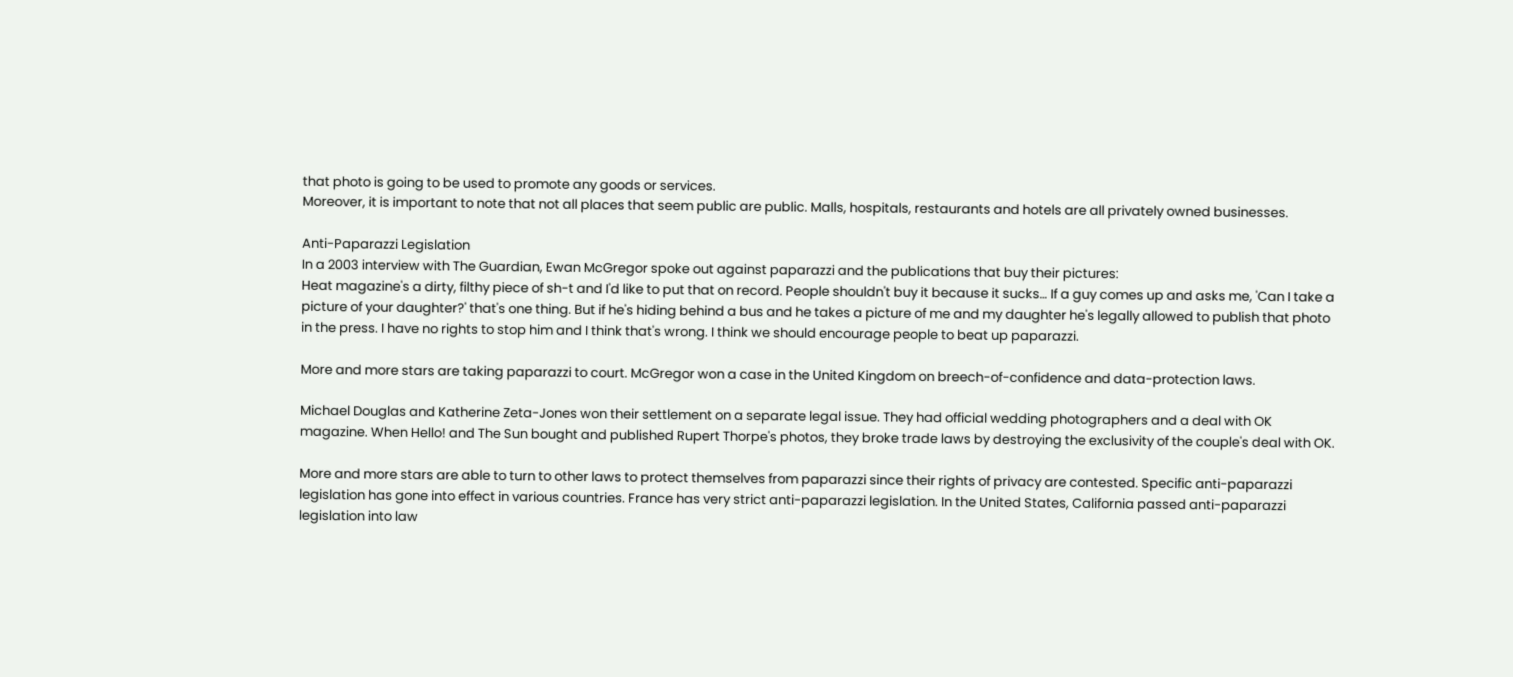that photo is going to be used to promote any goods or services.
Moreover, it is important to note that not all places that seem public are public. Malls, hospitals, restaurants and hotels are all privately owned businesses.

Anti-Paparazzi Legislation
In a 2003 interview with The Guardian, Ewan McGregor spoke out against paparazzi and the publications that buy their pictures:
Heat magazine's a dirty, filthy piece of sh-t and I'd like to put that on record. People shouldn't buy it because it sucks… If a guy comes up and asks me, 'Can I take a picture of your daughter?' that's one thing. But if he's hiding behind a bus and he takes a picture of me and my daughter he's legally allowed to publish that photo in the press. I have no rights to stop him and I think that's wrong. I think we should encourage people to beat up paparazzi.

More and more stars are taking paparazzi to court. McGregor won a case in the United Kingdom on breech-of-confidence and data-protection laws.

Michael Douglas and Katherine Zeta-Jones won their settlement on a separate legal issue. They had official wedding photographers and a deal with OK magazine. When Hello! and The Sun bought and published Rupert Thorpe's photos, they broke trade laws by destroying the exclusivity of the couple's deal with OK.

More and more stars are able to turn to other laws to protect themselves from paparazzi since their rights of privacy are contested. Specific anti-paparazzi legislation has gone into effect in various countries. France has very strict anti-paparazzi legislation. In the United States, California passed anti-paparazzi legislation into law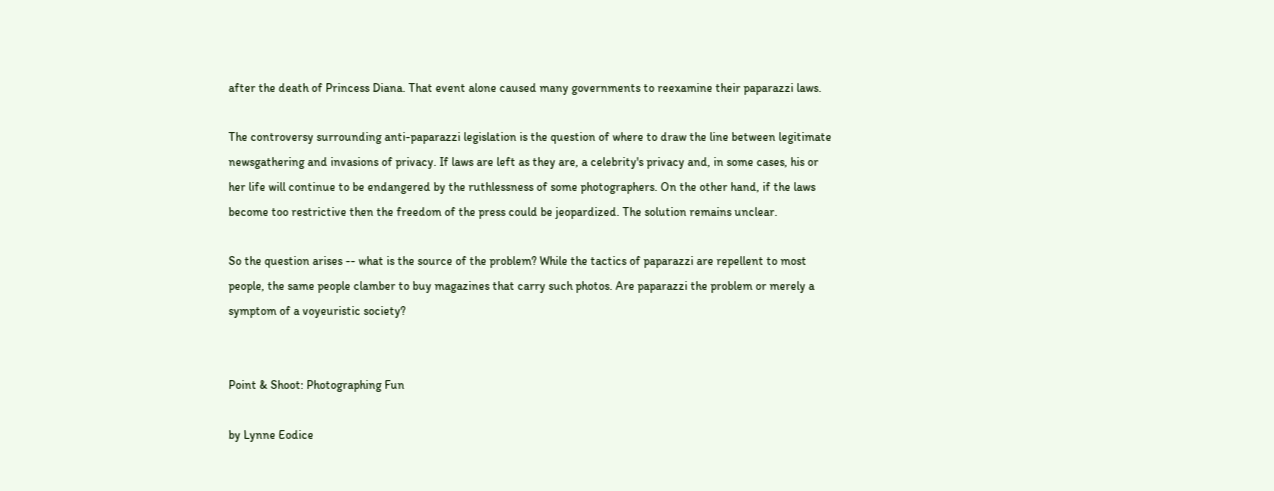after the death of Princess Diana. That event alone caused many governments to reexamine their paparazzi laws.

The controversy surrounding anti-paparazzi legislation is the question of where to draw the line between legitimate newsgathering and invasions of privacy. If laws are left as they are, a celebrity's privacy and, in some cases, his or her life will continue to be endangered by the ruthlessness of some photographers. On the other hand, if the laws become too restrictive then the freedom of the press could be jeopardized. The solution remains unclear.

So the question arises -- what is the source of the problem? While the tactics of paparazzi are repellent to most people, the same people clamber to buy magazines that carry such photos. Are paparazzi the problem or merely a symptom of a voyeuristic society?


Point & Shoot: Photographing Fun

by Lynne Eodice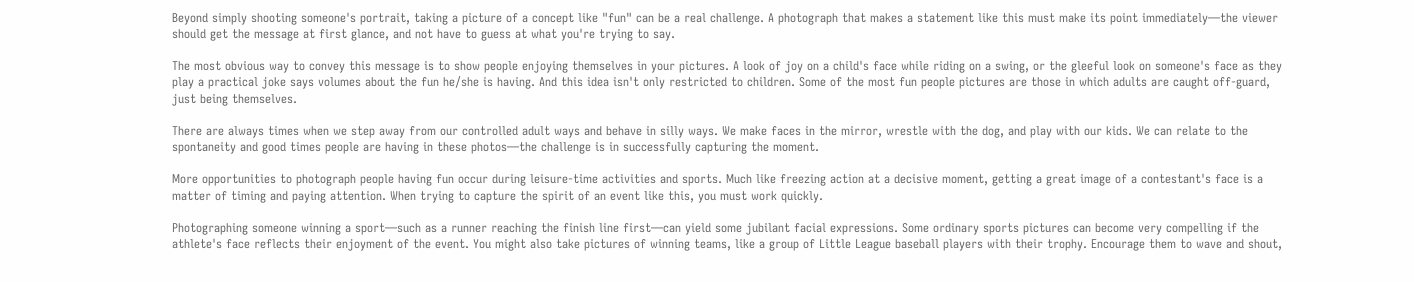Beyond simply shooting someone's portrait, taking a picture of a concept like "fun" can be a real challenge. A photograph that makes a statement like this must make its point immediately—the viewer should get the message at first glance, and not have to guess at what you're trying to say.

The most obvious way to convey this message is to show people enjoying themselves in your pictures. A look of joy on a child's face while riding on a swing, or the gleeful look on someone's face as they play a practical joke says volumes about the fun he/she is having. And this idea isn't only restricted to children. Some of the most fun people pictures are those in which adults are caught off-guard, just being themselves.

There are always times when we step away from our controlled adult ways and behave in silly ways. We make faces in the mirror, wrestle with the dog, and play with our kids. We can relate to the spontaneity and good times people are having in these photos—the challenge is in successfully capturing the moment.

More opportunities to photograph people having fun occur during leisure-time activities and sports. Much like freezing action at a decisive moment, getting a great image of a contestant's face is a matter of timing and paying attention. When trying to capture the spirit of an event like this, you must work quickly.

Photographing someone winning a sport—such as a runner reaching the finish line first—can yield some jubilant facial expressions. Some ordinary sports pictures can become very compelling if the athlete's face reflects their enjoyment of the event. You might also take pictures of winning teams, like a group of Little League baseball players with their trophy. Encourage them to wave and shout,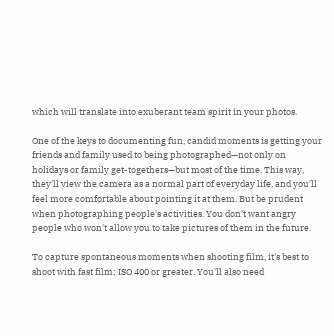which will translate into exuberant team spirit in your photos.

One of the keys to documenting fun, candid moments is getting your friends and family used to being photographed—not only on holidays or family get-togethers—but most of the time. This way, they'll view the camera as a normal part of everyday life, and you'll feel more comfortable about pointing it at them. But be prudent when photographing people's activities. You don't want angry people who won't allow you to take pictures of them in the future.

To capture spontaneous moments when shooting film, it's best to shoot with fast film; ISO 400 or greater. You'll also need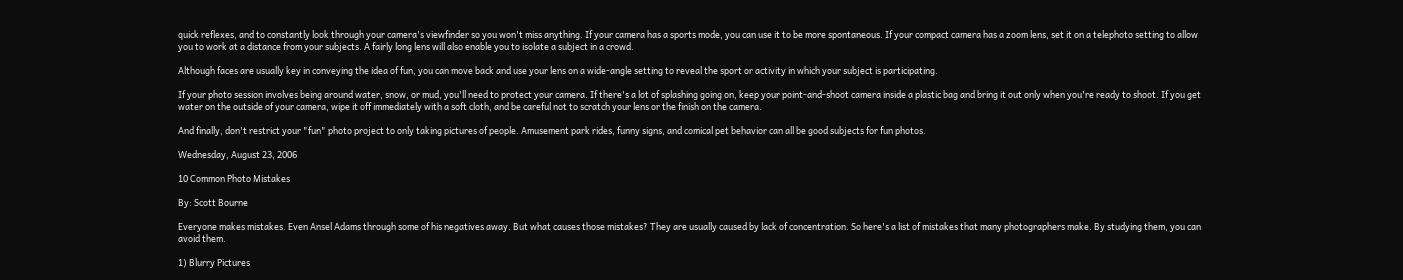quick reflexes, and to constantly look through your camera's viewfinder so you won't miss anything. If your camera has a sports mode, you can use it to be more spontaneous. If your compact camera has a zoom lens, set it on a telephoto setting to allow you to work at a distance from your subjects. A fairly long lens will also enable you to isolate a subject in a crowd.

Although faces are usually key in conveying the idea of fun, you can move back and use your lens on a wide-angle setting to reveal the sport or activity in which your subject is participating.

If your photo session involves being around water, snow, or mud, you'll need to protect your camera. If there's a lot of splashing going on, keep your point-and-shoot camera inside a plastic bag and bring it out only when you're ready to shoot. If you get water on the outside of your camera, wipe it off immediately with a soft cloth, and be careful not to scratch your lens or the finish on the camera.

And finally, don't restrict your "fun" photo project to only taking pictures of people. Amusement park rides, funny signs, and comical pet behavior can all be good subjects for fun photos.

Wednesday, August 23, 2006

10 Common Photo Mistakes

By: Scott Bourne

Everyone makes mistakes. Even Ansel Adams through some of his negatives away. But what causes those mistakes? They are usually caused by lack of concentration. So here's a list of mistakes that many photographers make. By studying them, you can avoid them.

1) Blurry Pictures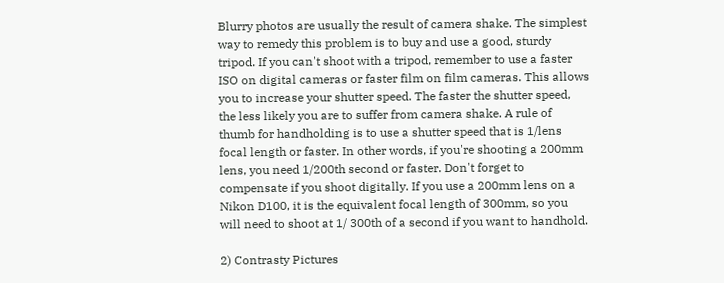Blurry photos are usually the result of camera shake. The simplest way to remedy this problem is to buy and use a good, sturdy tripod. If you can't shoot with a tripod, remember to use a faster ISO on digital cameras or faster film on film cameras. This allows you to increase your shutter speed. The faster the shutter speed, the less likely you are to suffer from camera shake. A rule of thumb for handholding is to use a shutter speed that is 1/lens focal length or faster. In other words, if you're shooting a 200mm lens, you need 1/200th second or faster. Don't forget to compensate if you shoot digitally. If you use a 200mm lens on a Nikon D100, it is the equivalent focal length of 300mm, so you will need to shoot at 1/ 300th of a second if you want to handhold.

2) Contrasty Pictures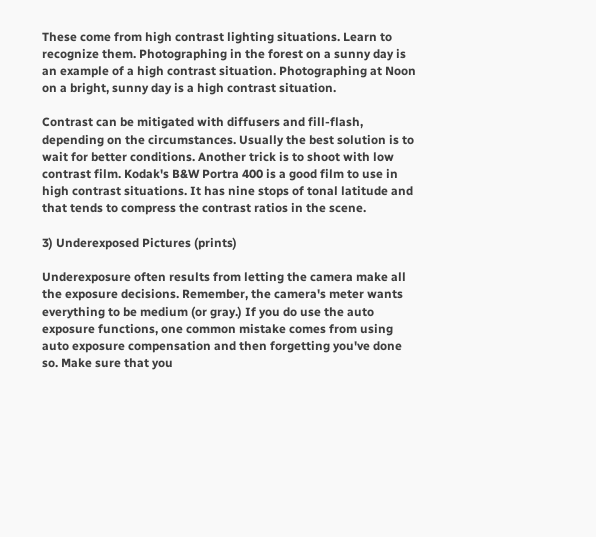These come from high contrast lighting situations. Learn to recognize them. Photographing in the forest on a sunny day is an example of a high contrast situation. Photographing at Noon on a bright, sunny day is a high contrast situation.

Contrast can be mitigated with diffusers and fill-flash, depending on the circumstances. Usually the best solution is to wait for better conditions. Another trick is to shoot with low contrast film. Kodak's B&W Portra 400 is a good film to use in high contrast situations. It has nine stops of tonal latitude and that tends to compress the contrast ratios in the scene.

3) Underexposed Pictures (prints)

Underexposure often results from letting the camera make all the exposure decisions. Remember, the camera's meter wants everything to be medium (or gray.) If you do use the auto exposure functions, one common mistake comes from using auto exposure compensation and then forgetting you've done so. Make sure that you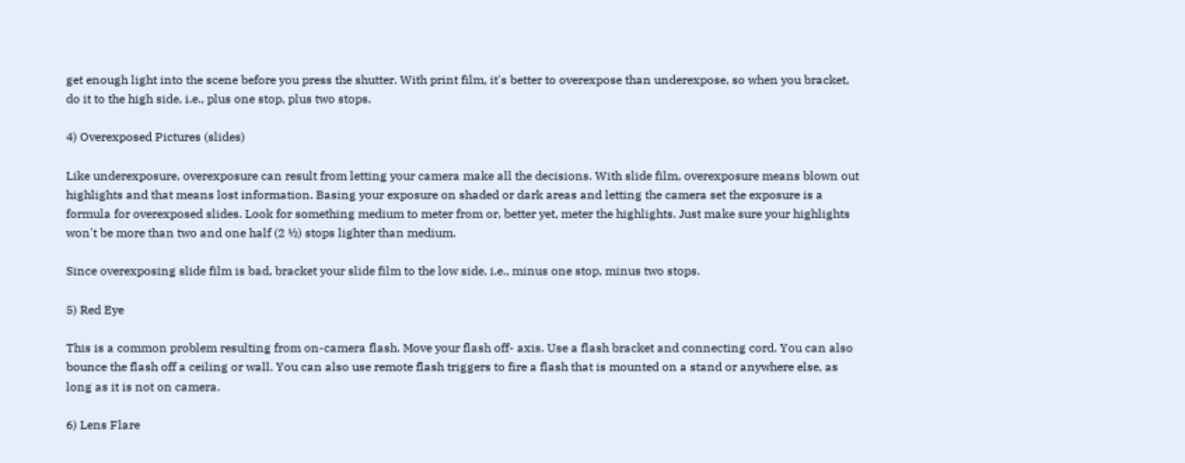get enough light into the scene before you press the shutter. With print film, it's better to overexpose than underexpose, so when you bracket, do it to the high side, i.e., plus one stop, plus two stops.

4) Overexposed Pictures (slides)

Like underexposure, overexposure can result from letting your camera make all the decisions. With slide film, overexposure means blown out highlights and that means lost information. Basing your exposure on shaded or dark areas and letting the camera set the exposure is a formula for overexposed slides. Look for something medium to meter from or, better yet, meter the highlights. Just make sure your highlights won't be more than two and one half (2 ½) stops lighter than medium.

Since overexposing slide film is bad, bracket your slide film to the low side, i.e., minus one stop, minus two stops.

5) Red Eye

This is a common problem resulting from on-camera flash. Move your flash off- axis. Use a flash bracket and connecting cord. You can also bounce the flash off a ceiling or wall. You can also use remote flash triggers to fire a flash that is mounted on a stand or anywhere else, as long as it is not on camera.

6) Lens Flare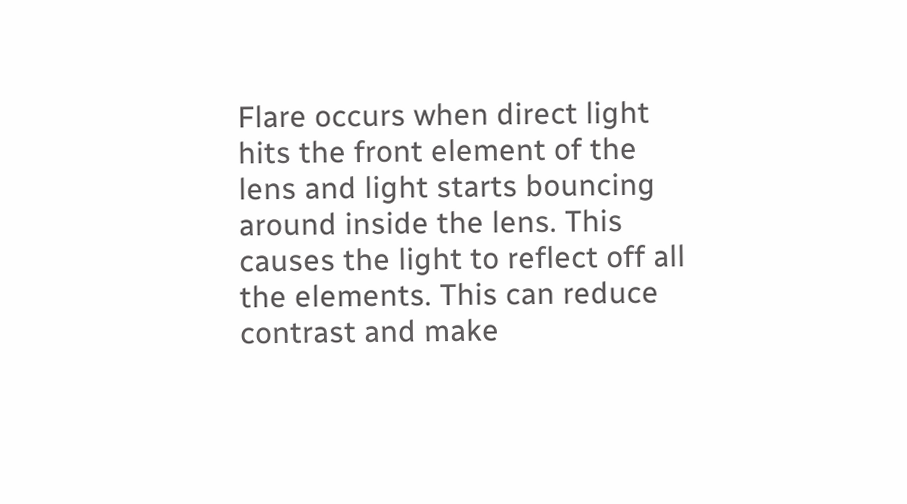Flare occurs when direct light hits the front element of the lens and light starts bouncing around inside the lens. This causes the light to reflect off all the elements. This can reduce contrast and make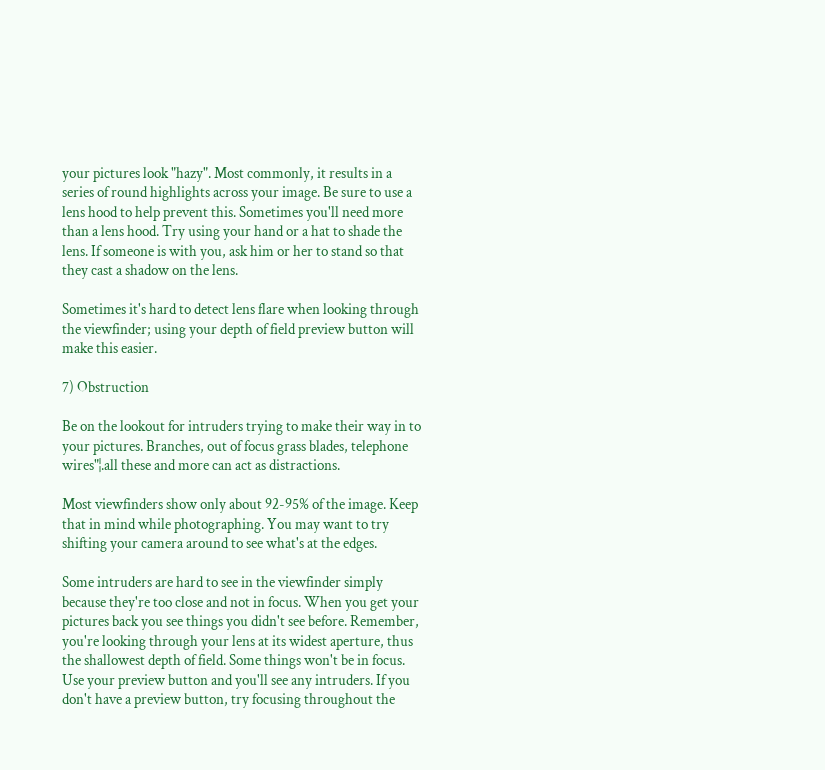your pictures look "hazy". Most commonly, it results in a series of round highlights across your image. Be sure to use a lens hood to help prevent this. Sometimes you'll need more than a lens hood. Try using your hand or a hat to shade the lens. If someone is with you, ask him or her to stand so that they cast a shadow on the lens.

Sometimes it's hard to detect lens flare when looking through the viewfinder; using your depth of field preview button will make this easier.

7) Obstruction

Be on the lookout for intruders trying to make their way in to your pictures. Branches, out of focus grass blades, telephone wires"¦.all these and more can act as distractions.

Most viewfinders show only about 92-95% of the image. Keep that in mind while photographing. You may want to try shifting your camera around to see what's at the edges.

Some intruders are hard to see in the viewfinder simply because they're too close and not in focus. When you get your pictures back you see things you didn't see before. Remember, you're looking through your lens at its widest aperture, thus the shallowest depth of field. Some things won't be in focus. Use your preview button and you'll see any intruders. If you don't have a preview button, try focusing throughout the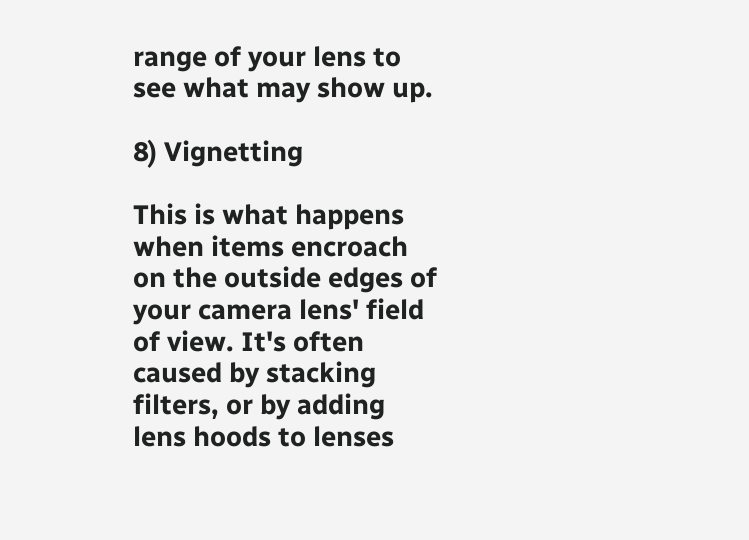range of your lens to see what may show up.

8) Vignetting

This is what happens when items encroach on the outside edges of your camera lens' field of view. It's often caused by stacking filters, or by adding lens hoods to lenses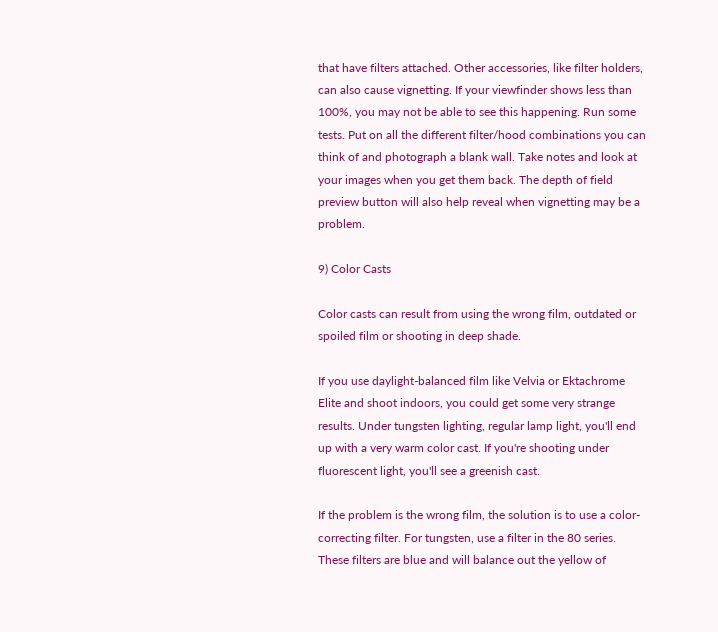that have filters attached. Other accessories, like filter holders, can also cause vignetting. If your viewfinder shows less than 100%, you may not be able to see this happening. Run some tests. Put on all the different filter/hood combinations you can think of and photograph a blank wall. Take notes and look at your images when you get them back. The depth of field preview button will also help reveal when vignetting may be a problem.

9) Color Casts

Color casts can result from using the wrong film, outdated or spoiled film or shooting in deep shade.

If you use daylight-balanced film like Velvia or Ektachrome Elite and shoot indoors, you could get some very strange results. Under tungsten lighting, regular lamp light, you'll end up with a very warm color cast. If you're shooting under fluorescent light, you'll see a greenish cast.

If the problem is the wrong film, the solution is to use a color-correcting filter. For tungsten, use a filter in the 80 series. These filters are blue and will balance out the yellow of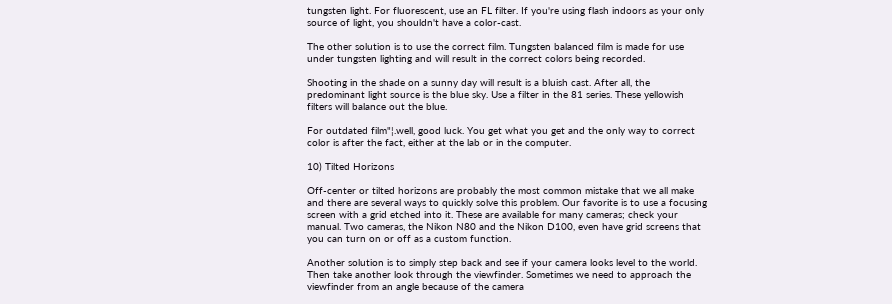tungsten light. For fluorescent, use an FL filter. If you're using flash indoors as your only source of light, you shouldn't have a color-cast.

The other solution is to use the correct film. Tungsten balanced film is made for use under tungsten lighting and will result in the correct colors being recorded.

Shooting in the shade on a sunny day will result is a bluish cast. After all, the predominant light source is the blue sky. Use a filter in the 81 series. These yellowish filters will balance out the blue.

For outdated film"¦.well, good luck. You get what you get and the only way to correct color is after the fact, either at the lab or in the computer.

10) Tilted Horizons

Off-center or tilted horizons are probably the most common mistake that we all make and there are several ways to quickly solve this problem. Our favorite is to use a focusing screen with a grid etched into it. These are available for many cameras; check your manual. Two cameras, the Nikon N80 and the Nikon D100, even have grid screens that you can turn on or off as a custom function.

Another solution is to simply step back and see if your camera looks level to the world. Then take another look through the viewfinder. Sometimes we need to approach the viewfinder from an angle because of the camera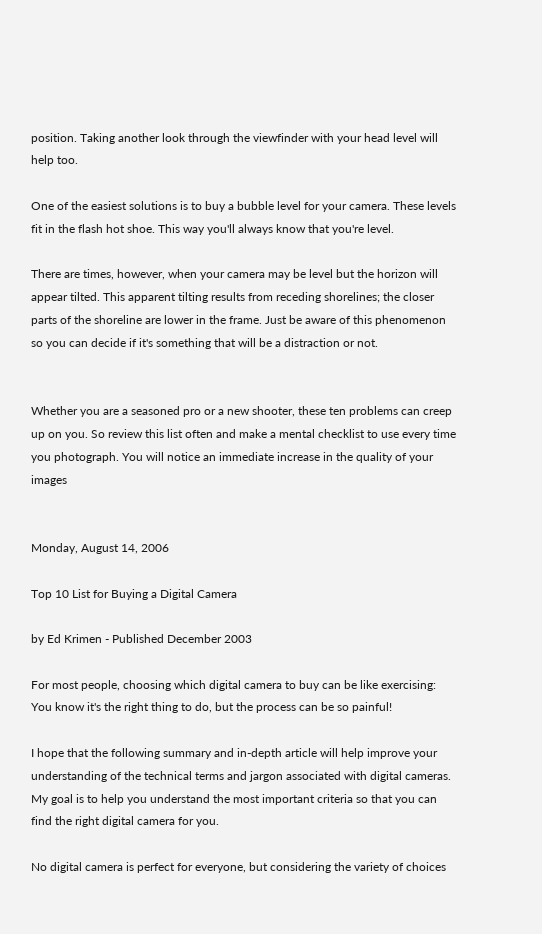position. Taking another look through the viewfinder with your head level will help too.

One of the easiest solutions is to buy a bubble level for your camera. These levels fit in the flash hot shoe. This way you'll always know that you're level.

There are times, however, when your camera may be level but the horizon will appear tilted. This apparent tilting results from receding shorelines; the closer parts of the shoreline are lower in the frame. Just be aware of this phenomenon so you can decide if it's something that will be a distraction or not.


Whether you are a seasoned pro or a new shooter, these ten problems can creep up on you. So review this list often and make a mental checklist to use every time you photograph. You will notice an immediate increase in the quality of your images


Monday, August 14, 2006

Top 10 List for Buying a Digital Camera

by Ed Krimen - Published December 2003

For most people, choosing which digital camera to buy can be like exercising: You know it's the right thing to do, but the process can be so painful!

I hope that the following summary and in-depth article will help improve your understanding of the technical terms and jargon associated with digital cameras. My goal is to help you understand the most important criteria so that you can find the right digital camera for you.

No digital camera is perfect for everyone, but considering the variety of choices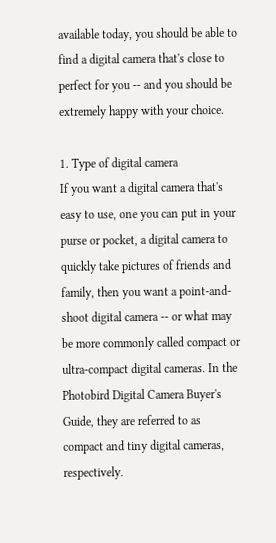available today, you should be able to find a digital camera that's close to perfect for you -- and you should be extremely happy with your choice.

1. Type of digital camera
If you want a digital camera that's easy to use, one you can put in your purse or pocket, a digital camera to quickly take pictures of friends and family, then you want a point-and-shoot digital camera -- or what may be more commonly called compact or ultra-compact digital cameras. In the Photobird Digital Camera Buyer's Guide, they are referred to as compact and tiny digital cameras, respectively.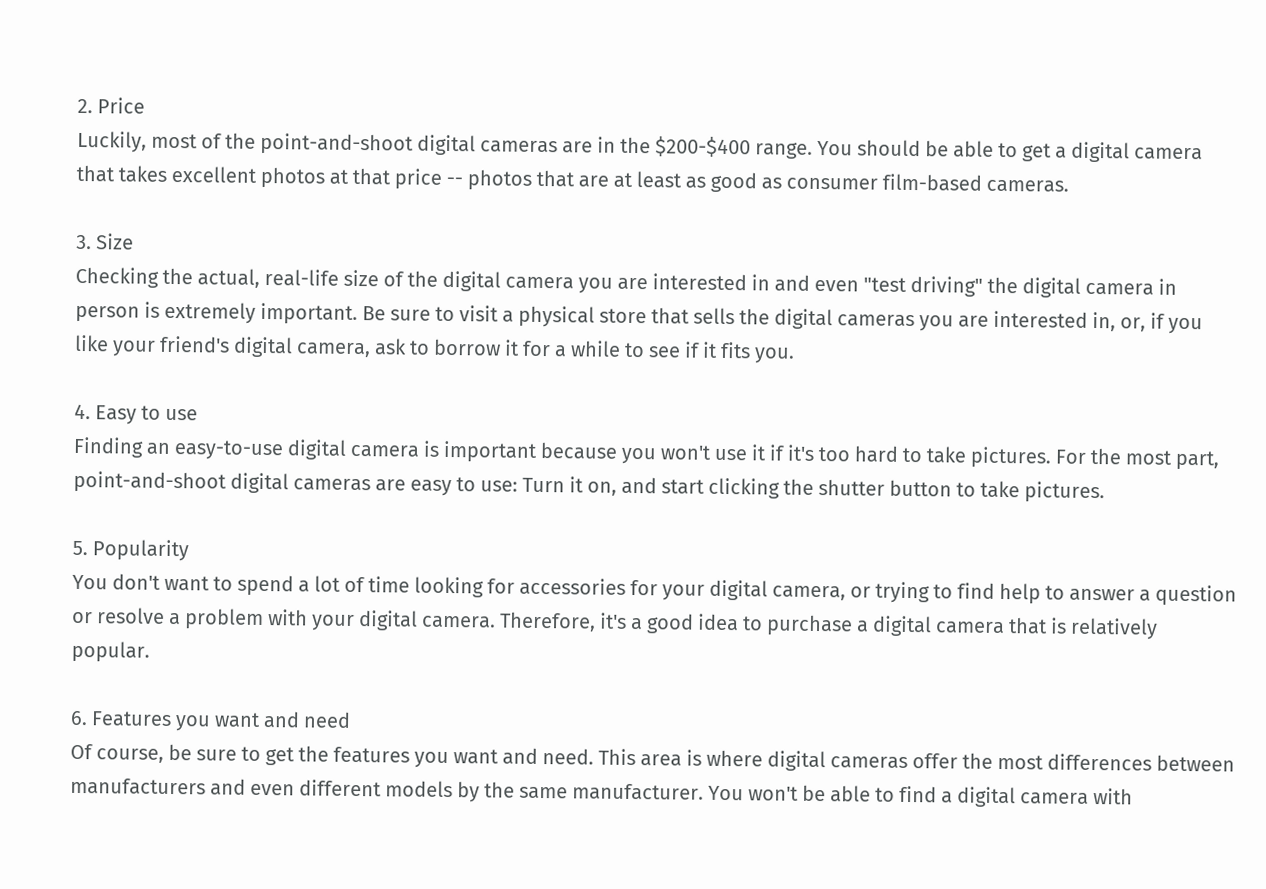2. Price
Luckily, most of the point-and-shoot digital cameras are in the $200-$400 range. You should be able to get a digital camera that takes excellent photos at that price -- photos that are at least as good as consumer film-based cameras.

3. Size
Checking the actual, real-life size of the digital camera you are interested in and even "test driving" the digital camera in person is extremely important. Be sure to visit a physical store that sells the digital cameras you are interested in, or, if you like your friend's digital camera, ask to borrow it for a while to see if it fits you.

4. Easy to use
Finding an easy-to-use digital camera is important because you won't use it if it's too hard to take pictures. For the most part, point-and-shoot digital cameras are easy to use: Turn it on, and start clicking the shutter button to take pictures.

5. Popularity
You don't want to spend a lot of time looking for accessories for your digital camera, or trying to find help to answer a question or resolve a problem with your digital camera. Therefore, it's a good idea to purchase a digital camera that is relatively popular.

6. Features you want and need
Of course, be sure to get the features you want and need. This area is where digital cameras offer the most differences between manufacturers and even different models by the same manufacturer. You won't be able to find a digital camera with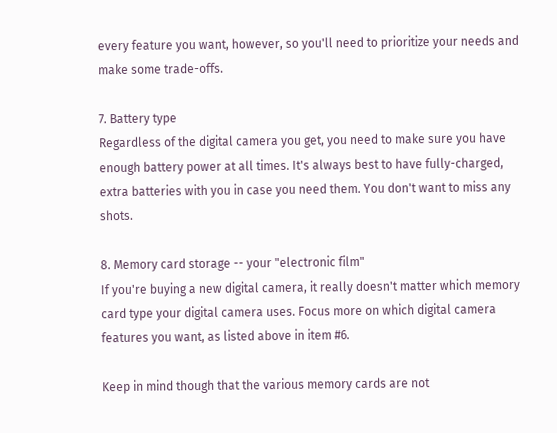every feature you want, however, so you'll need to prioritize your needs and make some trade-offs.

7. Battery type
Regardless of the digital camera you get, you need to make sure you have enough battery power at all times. It's always best to have fully-charged, extra batteries with you in case you need them. You don't want to miss any shots.

8. Memory card storage -- your "electronic film"
If you're buying a new digital camera, it really doesn't matter which memory card type your digital camera uses. Focus more on which digital camera features you want, as listed above in item #6.

Keep in mind though that the various memory cards are not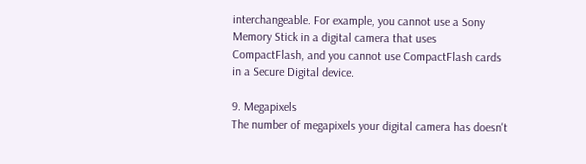interchangeable. For example, you cannot use a Sony Memory Stick in a digital camera that uses CompactFlash, and you cannot use CompactFlash cards in a Secure Digital device.

9. Megapixels
The number of megapixels your digital camera has doesn't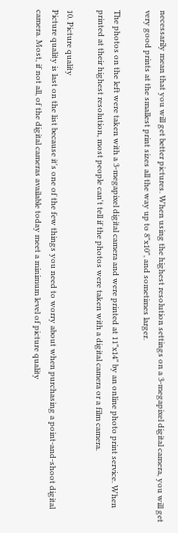necessarily mean that you will get better pictures. When using the highest resolution settings on a 3-megapixel digital camera, you will get very good prints at the smallest print sizes all the way up to 8"x10", and sometimes larger.

The photos on the left were taken with a 3-megapixel digital camera and were printed at 11"x14" by an online photo print service. When printed at their highest resolution, most people can't tell if the photos were taken with a digital camera or a film camera.

10. Picture quality
Picture quality is last on the list because it's one of the few things you need to worry about when purchasing a point-and-shoot digital camera. Most, if not all, of the digital cameras available today meet a minimum level of picture quality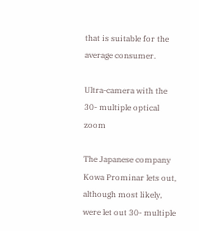that is suitable for the average consumer.

Ultra-camera with the 30- multiple optical zoom

The Japanese company Kowa Prominar lets out, although most likely, were let out 30- multiple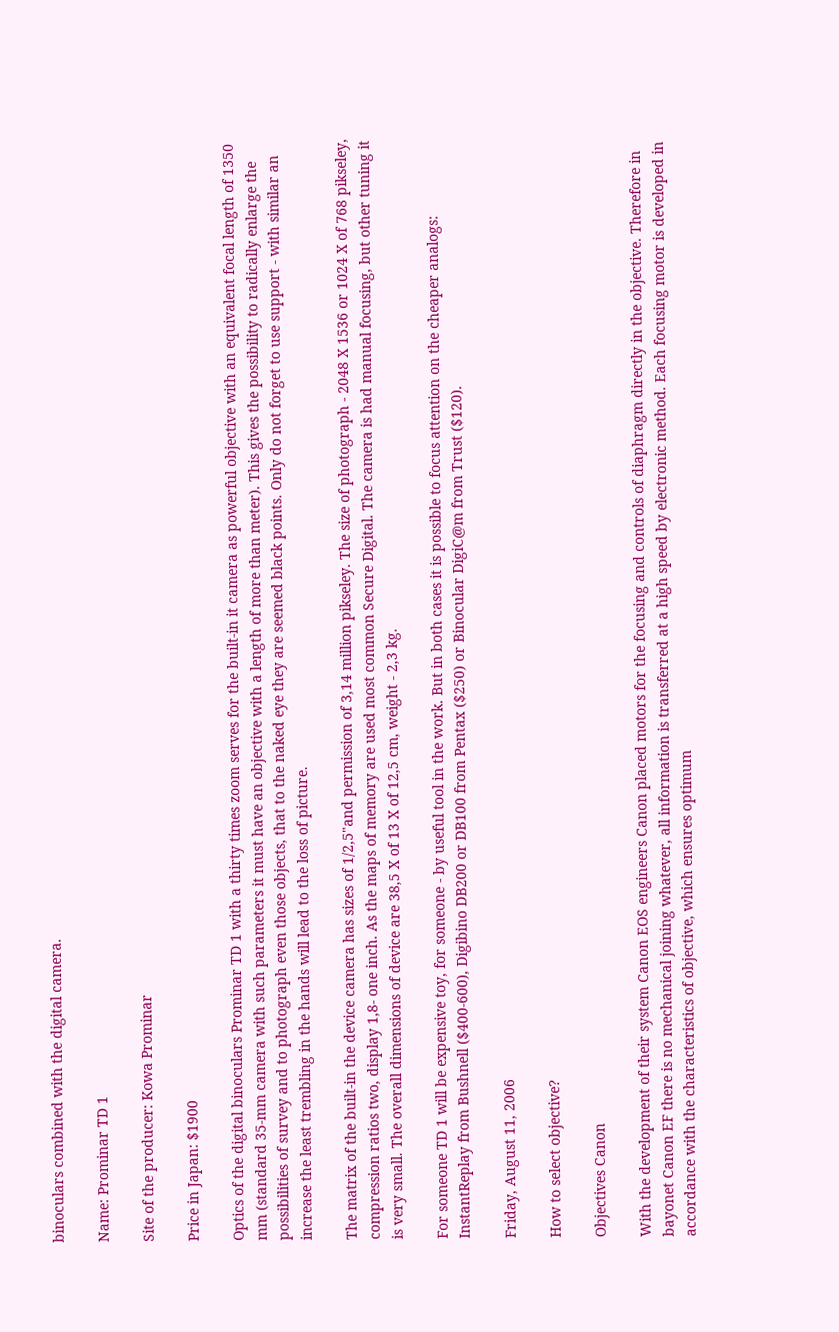binoculars combined with the digital camera.

Name: Prominar TD 1

Site of the producer: Kowa Prominar

Price in Japan: $1900

Optics of the digital binoculars Prominar TD 1 with a thirty times zoom serves for the built-in it camera as powerful objective with an equivalent focal length of 1350 mm (standard 35-mm camera with such parameters it must have an objective with a length of more than meter). This gives the possibility to radically enlarge the possibilities of survey and to photograph even those objects, that to the naked eye they are seemed black points. Only do not forget to use support - with similar an increase the least trembling in the hands will lead to the loss of picture.

The matrix of the built-in the device camera has sizes of 1/2,5"and permission of 3,14 million pikseley. The size of photograph - 2048 X 1536 or 1024 X of 768 pikseley, compression ratios two, display 1,8- one inch. As the maps of memory are used most common Secure Digital. The camera is had manual focusing, but other tuning it is very small. The overall dimensions of device are 38,5 X of 13 X of 12,5 cm, weight - 2,3 kg.

For someone TD 1 will be expensive toy, for someone - by useful tool in the work. But in both cases it is possible to focus attention on the cheaper analogs: InstantReplay from Bushnell ($400-600), Digibino DB200 or DB100 from Pentax ($250) or Binocular DigiC@m from Trust ($120).

Friday, August 11, 2006

How to select objective?

Objectives Canon

With the development of their system Canon EOS engineers Canon placed motors for the focusing and controls of diaphragm directly in the objective. Therefore in bayonet Canon EF there is no mechanical joining whatever, all information is transferred at a high speed by electronic method. Each focusing motor is developed in accordance with the characteristics of objective, which ensures optimum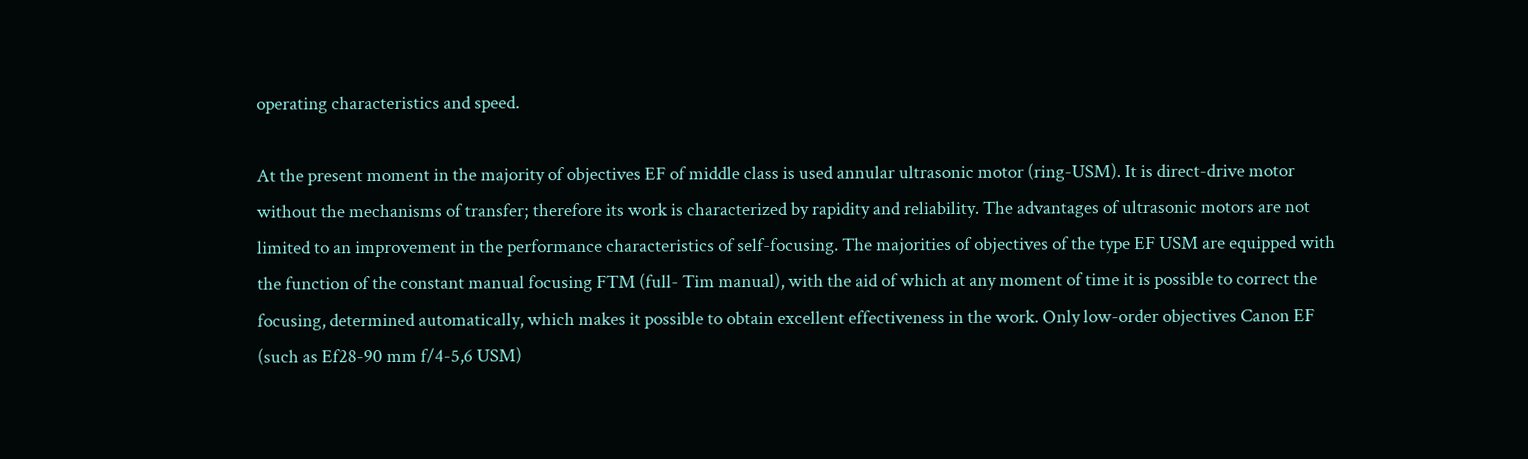operating characteristics and speed.

At the present moment in the majority of objectives EF of middle class is used annular ultrasonic motor (ring-USM). It is direct-drive motor without the mechanisms of transfer; therefore its work is characterized by rapidity and reliability. The advantages of ultrasonic motors are not limited to an improvement in the performance characteristics of self-focusing. The majorities of objectives of the type EF USM are equipped with the function of the constant manual focusing FTM (full- Tim manual), with the aid of which at any moment of time it is possible to correct the focusing, determined automatically, which makes it possible to obtain excellent effectiveness in the work. Only low-order objectives Canon EF (such as Ef28-90 mm f/4-5,6 USM)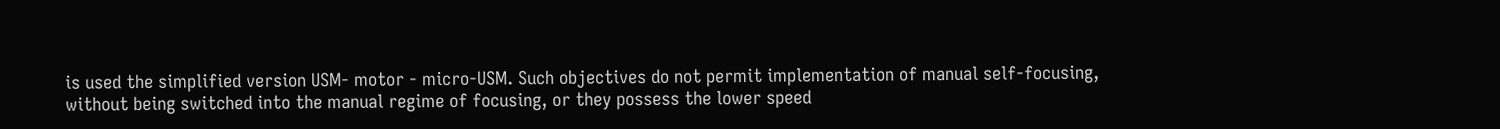is used the simplified version USM- motor - micro-USM. Such objectives do not permit implementation of manual self-focusing, without being switched into the manual regime of focusing, or they possess the lower speed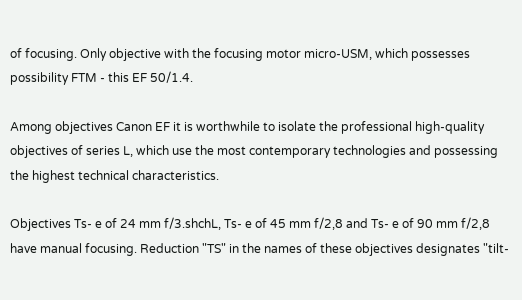of focusing. Only objective with the focusing motor micro-USM, which possesses possibility FTM - this EF 50/1.4.

Among objectives Canon EF it is worthwhile to isolate the professional high-quality objectives of series L, which use the most contemporary technologies and possessing the highest technical characteristics.

Objectives Ts- e of 24 mm f/3.shchL, Ts- e of 45 mm f/2,8 and Ts- e of 90 mm f/2,8 have manual focusing. Reduction "TS" in the names of these objectives designates "tilt-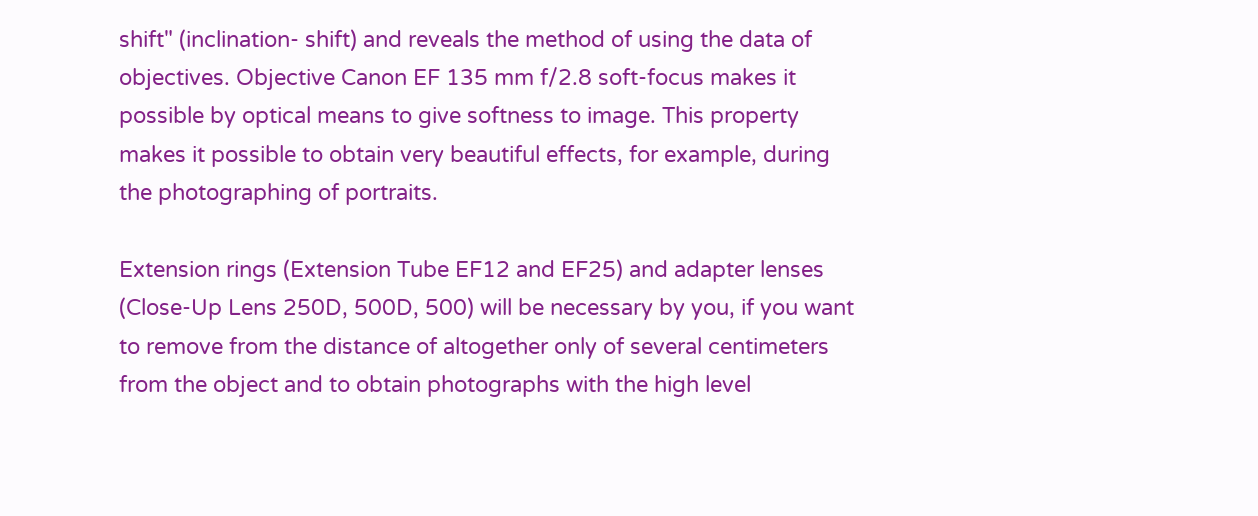shift" (inclination- shift) and reveals the method of using the data of objectives. Objective Canon EF 135 mm f/2.8 soft-focus makes it possible by optical means to give softness to image. This property makes it possible to obtain very beautiful effects, for example, during the photographing of portraits.

Extension rings (Extension Tube EF12 and EF25) and adapter lenses (Close-Up Lens 250D, 500D, 500) will be necessary by you, if you want to remove from the distance of altogether only of several centimeters from the object and to obtain photographs with the high level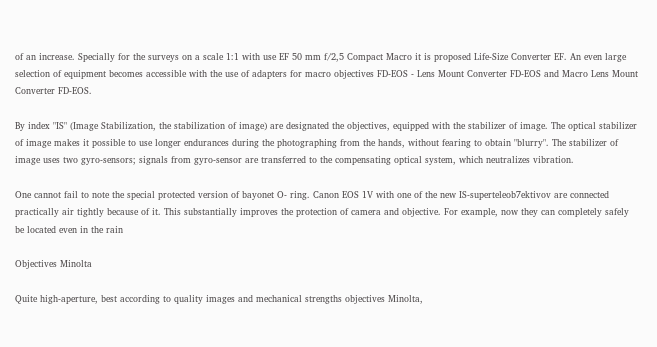of an increase. Specially for the surveys on a scale 1:1 with use EF 50 mm f/2,5 Compact Macro it is proposed Life-Size Converter EF. An even large selection of equipment becomes accessible with the use of adapters for macro objectives FD-EOS - Lens Mount Converter FD-EOS and Macro Lens Mount Converter FD-EOS.

By index "IS" (Image Stabilization, the stabilization of image) are designated the objectives, equipped with the stabilizer of image. The optical stabilizer of image makes it possible to use longer endurances during the photographing from the hands, without fearing to obtain "blurry". The stabilizer of image uses two gyro-sensors; signals from gyro-sensor are transferred to the compensating optical system, which neutralizes vibration.

One cannot fail to note the special protected version of bayonet O- ring. Canon EOS 1V with one of the new IS-superteleob7ektivov are connected practically air tightly because of it. This substantially improves the protection of camera and objective. For example, now they can completely safely be located even in the rain

Objectives Minolta

Quite high-aperture, best according to quality images and mechanical strengths objectives Minolta,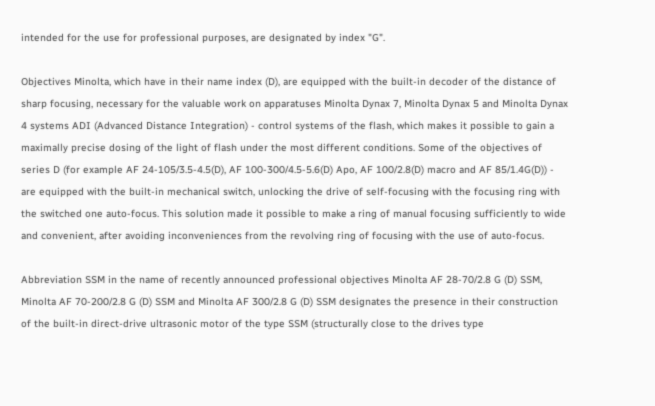intended for the use for professional purposes, are designated by index "G".

Objectives Minolta, which have in their name index (D), are equipped with the built-in decoder of the distance of sharp focusing, necessary for the valuable work on apparatuses Minolta Dynax 7, Minolta Dynax 5 and Minolta Dynax 4 systems ADI (Advanced Distance Integration) - control systems of the flash, which makes it possible to gain a maximally precise dosing of the light of flash under the most different conditions. Some of the objectives of series D (for example AF 24-105/3.5-4.5(D), AF 100-300/4.5-5.6(D) Apo, AF 100/2.8(D) macro and AF 85/1.4G(D)) - are equipped with the built-in mechanical switch, unlocking the drive of self-focusing with the focusing ring with the switched one auto-focus. This solution made it possible to make a ring of manual focusing sufficiently to wide and convenient, after avoiding inconveniences from the revolving ring of focusing with the use of auto-focus.

Abbreviation SSM in the name of recently announced professional objectives Minolta AF 28-70/2.8 G (D) SSM, Minolta AF 70-200/2.8 G (D) SSM and Minolta AF 300/2.8 G (D) SSM designates the presence in their construction of the built-in direct-drive ultrasonic motor of the type SSM (structurally close to the drives type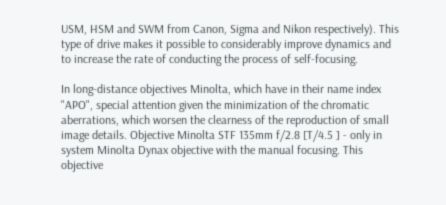USM, HSM and SWM from Canon, Sigma and Nikon respectively). This type of drive makes it possible to considerably improve dynamics and to increase the rate of conducting the process of self-focusing.

In long-distance objectives Minolta, which have in their name index "APO", special attention given the minimization of the chromatic aberrations, which worsen the clearness of the reproduction of small image details. Objective Minolta STF 135mm f/2.8 [T/4.5 ] - only in system Minolta Dynax objective with the manual focusing. This objective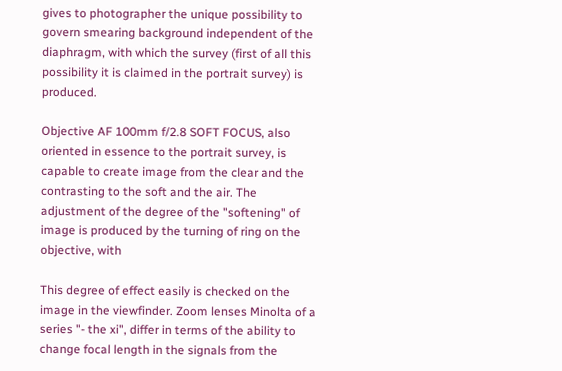gives to photographer the unique possibility to govern smearing background independent of the diaphragm, with which the survey (first of all this possibility it is claimed in the portrait survey) is produced.

Objective AF 100mm f/2.8 SOFT FOCUS, also oriented in essence to the portrait survey, is capable to create image from the clear and the contrasting to the soft and the air. The adjustment of the degree of the "softening" of image is produced by the turning of ring on the objective, with

This degree of effect easily is checked on the image in the viewfinder. Zoom lenses Minolta of a series "- the xi", differ in terms of the ability to change focal length in the signals from the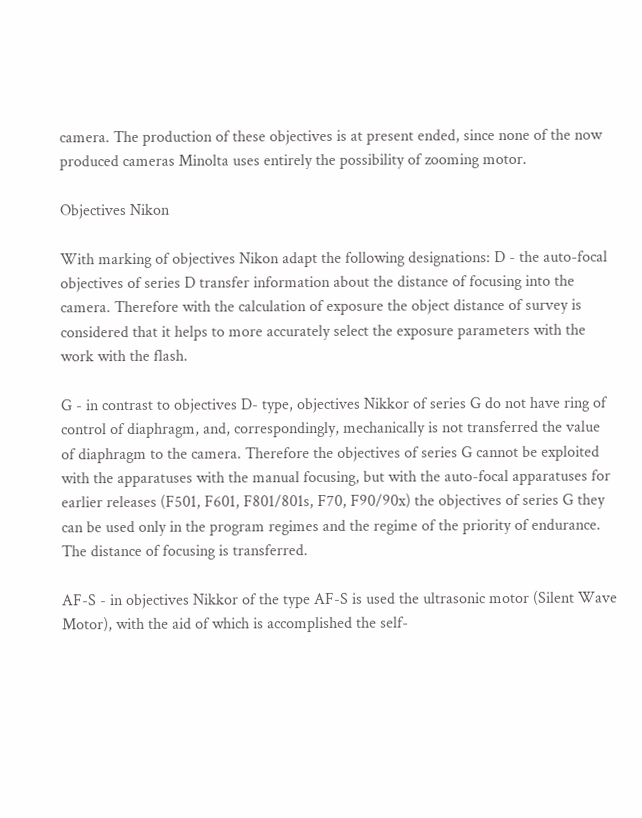camera. The production of these objectives is at present ended, since none of the now produced cameras Minolta uses entirely the possibility of zooming motor.

Objectives Nikon

With marking of objectives Nikon adapt the following designations: D - the auto-focal objectives of series D transfer information about the distance of focusing into the camera. Therefore with the calculation of exposure the object distance of survey is considered that it helps to more accurately select the exposure parameters with the work with the flash.

G - in contrast to objectives D- type, objectives Nikkor of series G do not have ring of control of diaphragm, and, correspondingly, mechanically is not transferred the value of diaphragm to the camera. Therefore the objectives of series G cannot be exploited with the apparatuses with the manual focusing, but with the auto-focal apparatuses for earlier releases (F501, F601, F801/801s, F70, F90/90x) the objectives of series G they can be used only in the program regimes and the regime of the priority of endurance. The distance of focusing is transferred.

AF-S - in objectives Nikkor of the type AF-S is used the ultrasonic motor (Silent Wave Motor), with the aid of which is accomplished the self-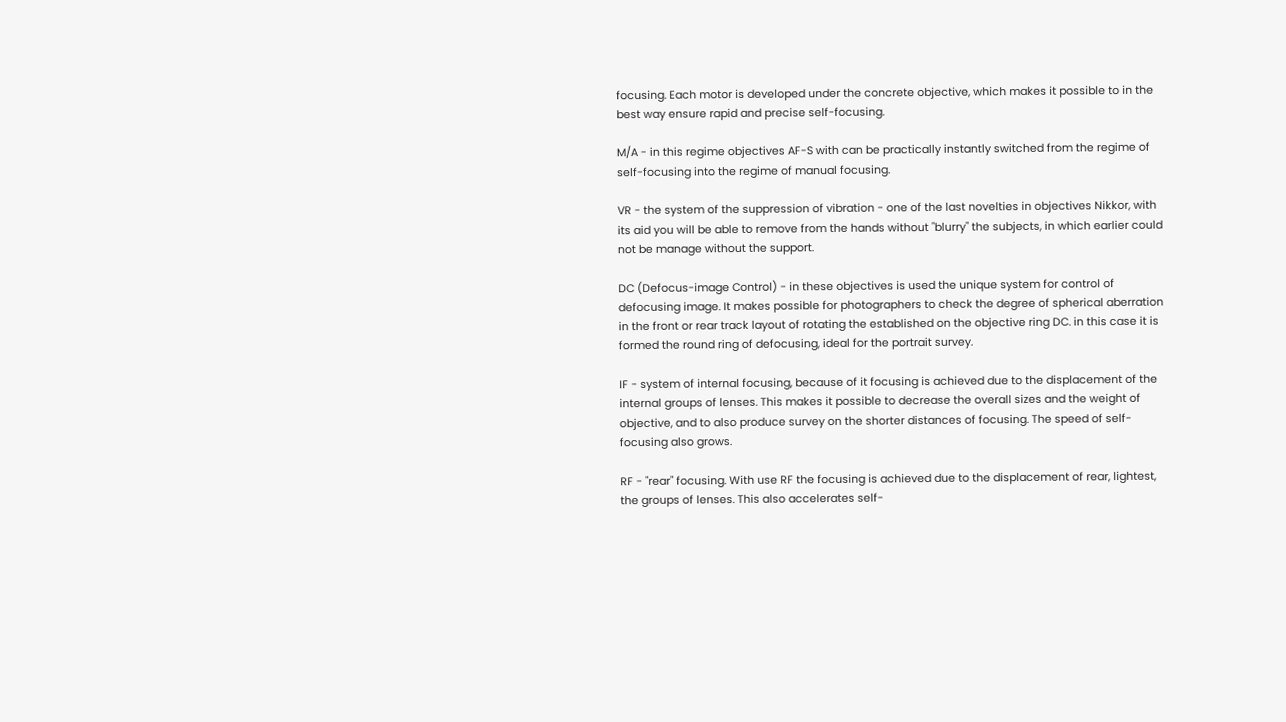focusing. Each motor is developed under the concrete objective, which makes it possible to in the best way ensure rapid and precise self-focusing.

M/A - in this regime objectives AF-S with can be practically instantly switched from the regime of self-focusing into the regime of manual focusing.

VR - the system of the suppression of vibration - one of the last novelties in objectives Nikkor, with its aid you will be able to remove from the hands without "blurry" the subjects, in which earlier could not be manage without the support.

DC (Defocus-image Control) - in these objectives is used the unique system for control of defocusing image. It makes possible for photographers to check the degree of spherical aberration in the front or rear track layout of rotating the established on the objective ring DC. in this case it is formed the round ring of defocusing, ideal for the portrait survey.

IF - system of internal focusing, because of it focusing is achieved due to the displacement of the internal groups of lenses. This makes it possible to decrease the overall sizes and the weight of objective, and to also produce survey on the shorter distances of focusing. The speed of self-focusing also grows.

RF - "rear" focusing. With use RF the focusing is achieved due to the displacement of rear, lightest, the groups of lenses. This also accelerates self-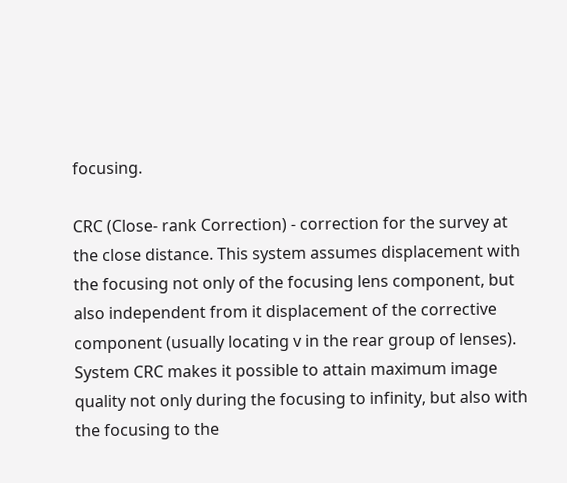focusing.

CRC (Close- rank Correction) - correction for the survey at the close distance. This system assumes displacement with the focusing not only of the focusing lens component, but also independent from it displacement of the corrective component (usually locating v in the rear group of lenses). System CRC makes it possible to attain maximum image quality not only during the focusing to infinity, but also with the focusing to the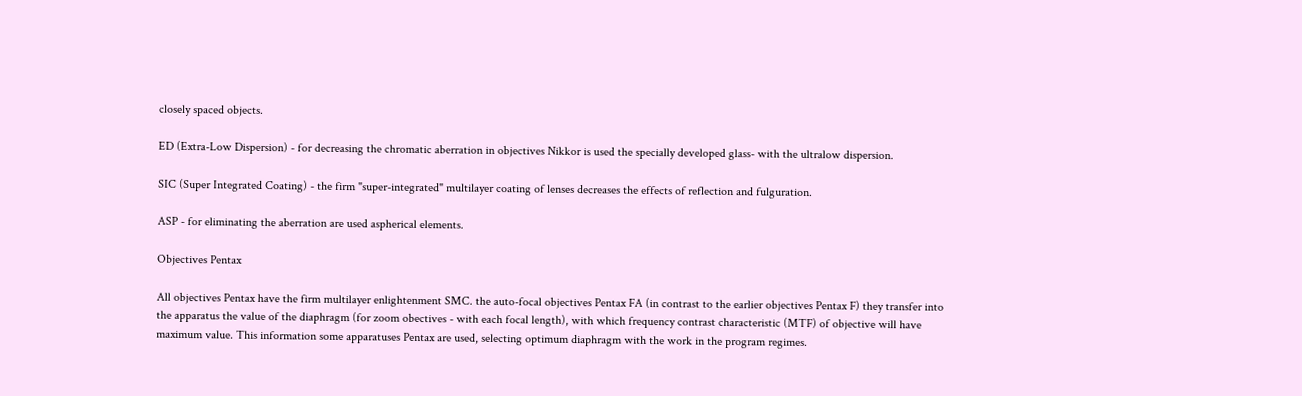closely spaced objects.

ED (Extra-Low Dispersion) - for decreasing the chromatic aberration in objectives Nikkor is used the specially developed glass- with the ultralow dispersion.

SIC (Super Integrated Coating) - the firm "super-integrated" multilayer coating of lenses decreases the effects of reflection and fulguration.

ASP - for eliminating the aberration are used aspherical elements.

Objectives Pentax

All objectives Pentax have the firm multilayer enlightenment SMC. the auto-focal objectives Pentax FA (in contrast to the earlier objectives Pentax F) they transfer into the apparatus the value of the diaphragm (for zoom obectives - with each focal length), with which frequency contrast characteristic (MTF) of objective will have maximum value. This information some apparatuses Pentax are used, selecting optimum diaphragm with the work in the program regimes.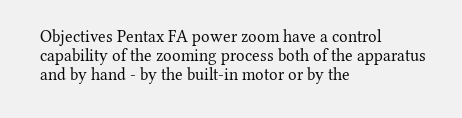Objectives Pentax FA power zoom have a control capability of the zooming process both of the apparatus and by hand - by the built-in motor or by the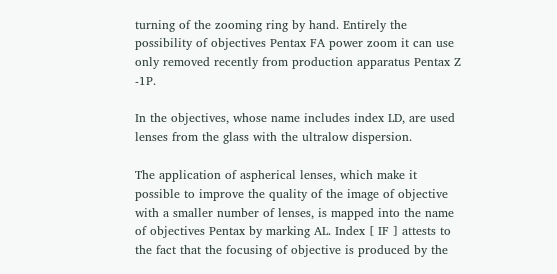turning of the zooming ring by hand. Entirely the possibility of objectives Pentax FA power zoom it can use only removed recently from production apparatus Pentax Z -1P.

In the objectives, whose name includes index LD, are used lenses from the glass with the ultralow dispersion.

The application of aspherical lenses, which make it possible to improve the quality of the image of objective with a smaller number of lenses, is mapped into the name of objectives Pentax by marking AL. Index [ IF ] attests to the fact that the focusing of objective is produced by the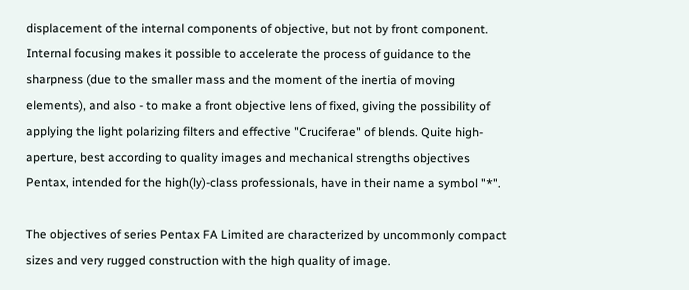displacement of the internal components of objective, but not by front component. Internal focusing makes it possible to accelerate the process of guidance to the sharpness (due to the smaller mass and the moment of the inertia of moving elements), and also - to make a front objective lens of fixed, giving the possibility of applying the light polarizing filters and effective "Cruciferae" of blends. Quite high-aperture, best according to quality images and mechanical strengths objectives Pentax, intended for the high(ly)-class professionals, have in their name a symbol "*".

The objectives of series Pentax FA Limited are characterized by uncommonly compact sizes and very rugged construction with the high quality of image.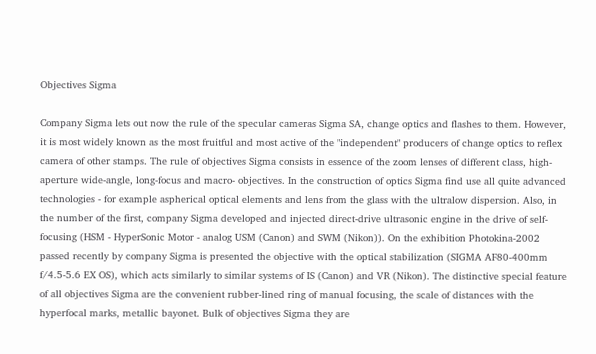Objectives Sigma

Company Sigma lets out now the rule of the specular cameras Sigma SA, change optics and flashes to them. However, it is most widely known as the most fruitful and most active of the "independent" producers of change optics to reflex camera of other stamps. The rule of objectives Sigma consists in essence of the zoom lenses of different class, high-aperture wide-angle, long-focus and macro- objectives. In the construction of optics Sigma find use all quite advanced technologies - for example aspherical optical elements and lens from the glass with the ultralow dispersion. Also, in the number of the first, company Sigma developed and injected direct-drive ultrasonic engine in the drive of self-focusing (HSM - HyperSonic Motor - analog USM (Canon) and SWM (Nikon)). On the exhibition Photokina-2002 passed recently by company Sigma is presented the objective with the optical stabilization (SIGMA AF80-400mm f/4.5-5.6 EX OS), which acts similarly to similar systems of IS (Canon) and VR (Nikon). The distinctive special feature of all objectives Sigma are the convenient rubber-lined ring of manual focusing, the scale of distances with the hyperfocal marks, metallic bayonet. Bulk of objectives Sigma they are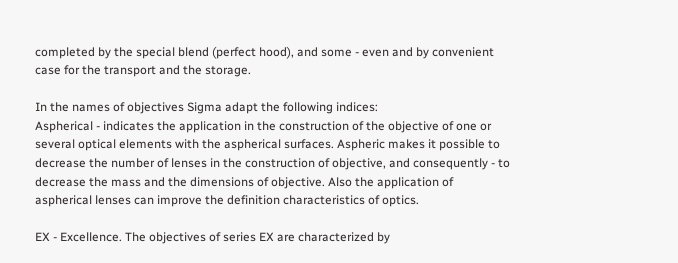completed by the special blend (perfect hood), and some - even and by convenient case for the transport and the storage.

In the names of objectives Sigma adapt the following indices:
Aspherical - indicates the application in the construction of the objective of one or several optical elements with the aspherical surfaces. Aspheric makes it possible to decrease the number of lenses in the construction of objective, and consequently - to decrease the mass and the dimensions of objective. Also the application of aspherical lenses can improve the definition characteristics of optics.

EX - Excellence. The objectives of series EX are characterized by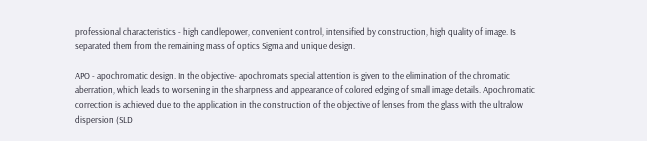professional characteristics - high candlepower, convenient control, intensified by construction, high quality of image. Is separated them from the remaining mass of optics Sigma and unique design.

APO - apochromatic design. In the objective- apochromats special attention is given to the elimination of the chromatic aberration, which leads to worsening in the sharpness and appearance of colored edging of small image details. Apochromatic correction is achieved due to the application in the construction of the objective of lenses from the glass with the ultralow dispersion (SLD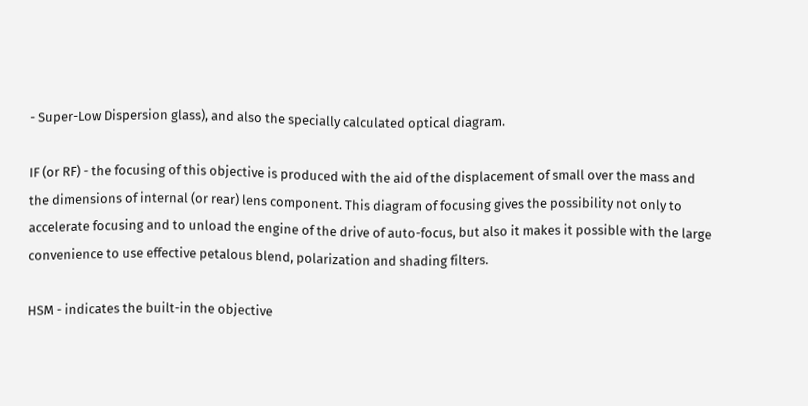- Super-Low Dispersion glass), and also the specially calculated optical diagram.

IF (or RF) - the focusing of this objective is produced with the aid of the displacement of small over the mass and the dimensions of internal (or rear) lens component. This diagram of focusing gives the possibility not only to accelerate focusing and to unload the engine of the drive of auto-focus, but also it makes it possible with the large convenience to use effective petalous blend, polarization and shading filters.

HSM - indicates the built-in the objective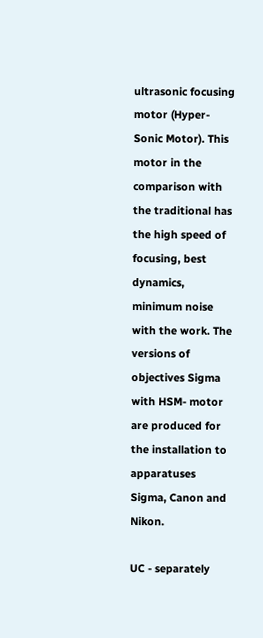ultrasonic focusing motor (Hyper-Sonic Motor). This motor in the comparison with the traditional has the high speed of focusing, best dynamics, minimum noise with the work. The versions of objectives Sigma with HSM- motor are produced for the installation to apparatuses Sigma, Canon and Nikon.

UC - separately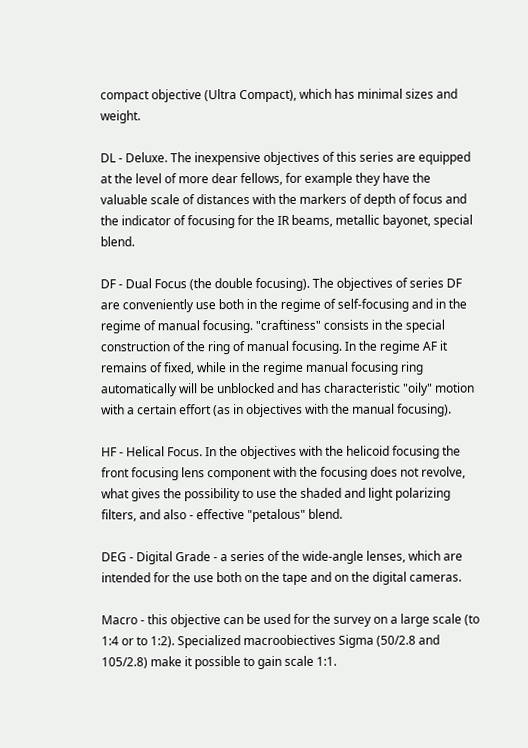compact objective (Ultra Compact), which has minimal sizes and weight.

DL - Deluxe. The inexpensive objectives of this series are equipped at the level of more dear fellows, for example they have the valuable scale of distances with the markers of depth of focus and the indicator of focusing for the IR beams, metallic bayonet, special blend.

DF - Dual Focus (the double focusing). The objectives of series DF are conveniently use both in the regime of self-focusing and in the regime of manual focusing. "craftiness" consists in the special construction of the ring of manual focusing. In the regime AF it remains of fixed, while in the regime manual focusing ring automatically will be unblocked and has characteristic "oily" motion with a certain effort (as in objectives with the manual focusing).

HF - Helical Focus. In the objectives with the helicoid focusing the front focusing lens component with the focusing does not revolve, what gives the possibility to use the shaded and light polarizing filters, and also - effective "petalous" blend.

DEG - Digital Grade - a series of the wide-angle lenses, which are intended for the use both on the tape and on the digital cameras.

Macro - this objective can be used for the survey on a large scale (to 1:4 or to 1:2). Specialized macroobiectives Sigma (50/2.8 and 105/2.8) make it possible to gain scale 1:1.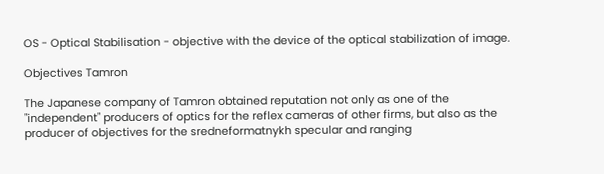OS - Optical Stabilisation - objective with the device of the optical stabilization of image.

Objectives Tamron

The Japanese company of Tamron obtained reputation not only as one of the "independent" producers of optics for the reflex cameras of other firms, but also as the producer of objectives for the sredneformatnykh specular and ranging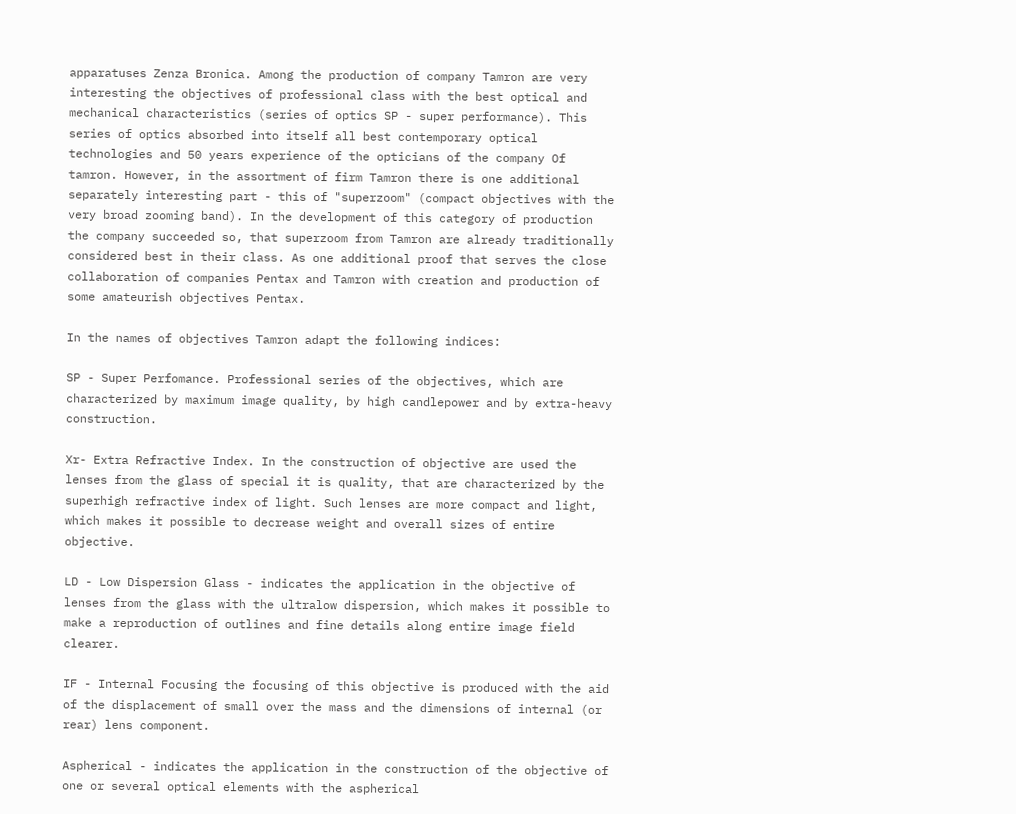apparatuses Zenza Bronica. Among the production of company Tamron are very interesting the objectives of professional class with the best optical and mechanical characteristics (series of optics SP - super performance). This series of optics absorbed into itself all best contemporary optical technologies and 50 years experience of the opticians of the company Of tamron. However, in the assortment of firm Tamron there is one additional separately interesting part - this of "superzoom" (compact objectives with the very broad zooming band). In the development of this category of production the company succeeded so, that superzoom from Tamron are already traditionally considered best in their class. As one additional proof that serves the close collaboration of companies Pentax and Tamron with creation and production of some amateurish objectives Pentax.

In the names of objectives Tamron adapt the following indices:

SP - Super Perfomance. Professional series of the objectives, which are characterized by maximum image quality, by high candlepower and by extra-heavy construction.

Xr- Extra Refractive Index. In the construction of objective are used the lenses from the glass of special it is quality, that are characterized by the superhigh refractive index of light. Such lenses are more compact and light, which makes it possible to decrease weight and overall sizes of entire objective.

LD - Low Dispersion Glass - indicates the application in the objective of lenses from the glass with the ultralow dispersion, which makes it possible to make a reproduction of outlines and fine details along entire image field clearer.

IF - Internal Focusing the focusing of this objective is produced with the aid of the displacement of small over the mass and the dimensions of internal (or rear) lens component.

Aspherical - indicates the application in the construction of the objective of one or several optical elements with the aspherical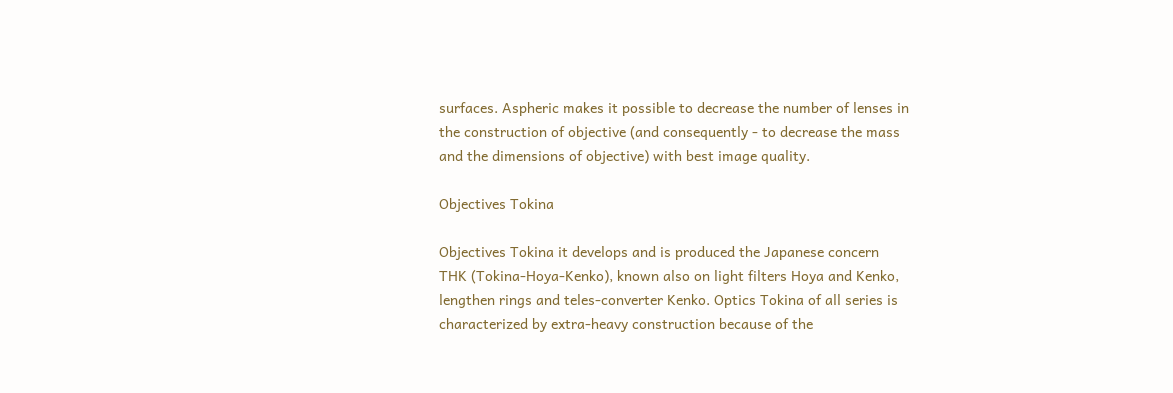surfaces. Aspheric makes it possible to decrease the number of lenses in the construction of objective (and consequently - to decrease the mass and the dimensions of objective) with best image quality.

Objectives Tokina

Objectives Tokina it develops and is produced the Japanese concern THK (Tokina-Hoya-Kenko), known also on light filters Hoya and Kenko, lengthen rings and teles-converter Kenko. Optics Tokina of all series is characterized by extra-heavy construction because of the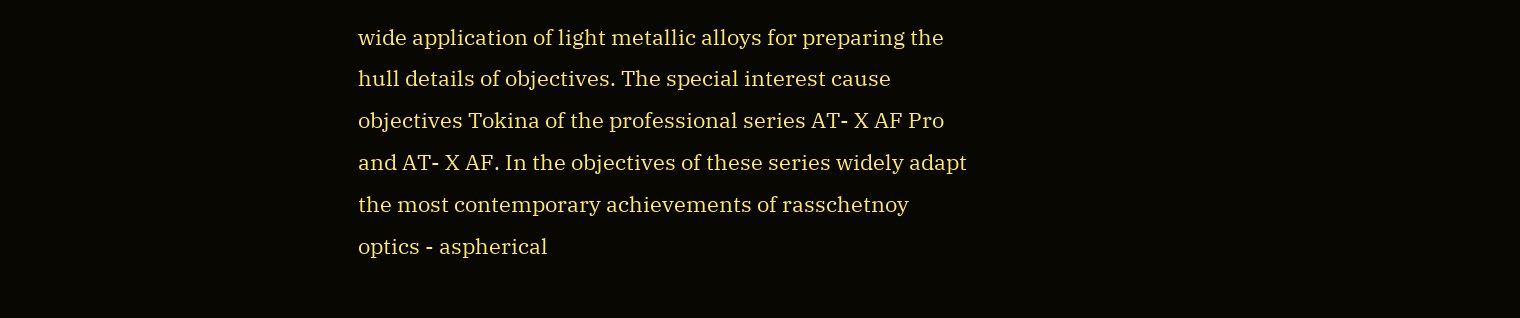wide application of light metallic alloys for preparing the hull details of objectives. The special interest cause objectives Tokina of the professional series AT- X AF Pro and AT- X AF. In the objectives of these series widely adapt the most contemporary achievements of rasschetnoy optics - aspherical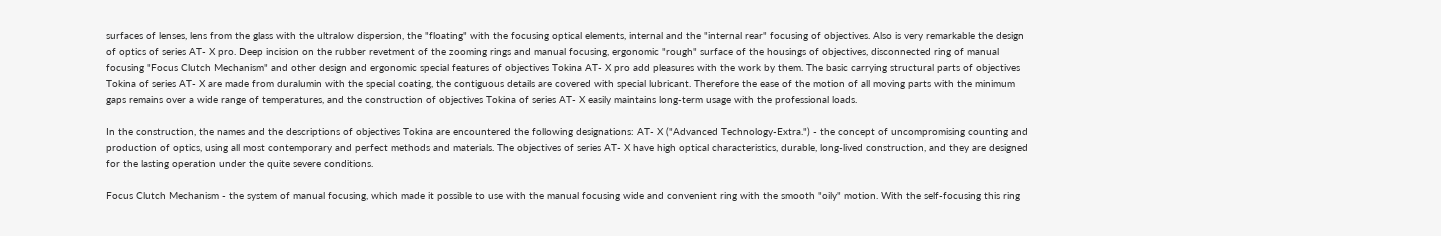surfaces of lenses, lens from the glass with the ultralow dispersion, the "floating" with the focusing optical elements, internal and the "internal rear" focusing of objectives. Also is very remarkable the design of optics of series AT- X pro. Deep incision on the rubber revetment of the zooming rings and manual focusing, ergonomic "rough" surface of the housings of objectives, disconnected ring of manual focusing "Focus Clutch Mechanism" and other design and ergonomic special features of objectives Tokina AT- X pro add pleasures with the work by them. The basic carrying structural parts of objectives Tokina of series AT- X are made from duralumin with the special coating, the contiguous details are covered with special lubricant. Therefore the ease of the motion of all moving parts with the minimum gaps remains over a wide range of temperatures, and the construction of objectives Tokina of series AT- X easily maintains long-term usage with the professional loads.

In the construction, the names and the descriptions of objectives Tokina are encountered the following designations: AT- X ("Advanced Technology-Extra.") - the concept of uncompromising counting and production of optics, using all most contemporary and perfect methods and materials. The objectives of series AT- X have high optical characteristics, durable, long-lived construction, and they are designed for the lasting operation under the quite severe conditions.

Focus Clutch Mechanism - the system of manual focusing, which made it possible to use with the manual focusing wide and convenient ring with the smooth "oily" motion. With the self-focusing this ring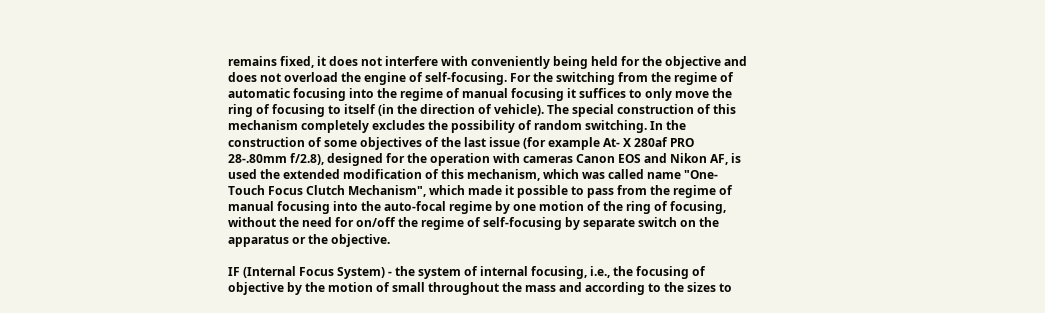remains fixed, it does not interfere with conveniently being held for the objective and does not overload the engine of self-focusing. For the switching from the regime of automatic focusing into the regime of manual focusing it suffices to only move the ring of focusing to itself (in the direction of vehicle). The special construction of this mechanism completely excludes the possibility of random switching. In the construction of some objectives of the last issue (for example At- X 280af PRO 28-.80mm f/2.8), designed for the operation with cameras Canon EOS and Nikon AF, is used the extended modification of this mechanism, which was called name "One-Touch Focus Clutch Mechanism", which made it possible to pass from the regime of manual focusing into the auto-focal regime by one motion of the ring of focusing, without the need for on/off the regime of self-focusing by separate switch on the apparatus or the objective.

IF (Internal Focus System) - the system of internal focusing, i.e., the focusing of objective by the motion of small throughout the mass and according to the sizes to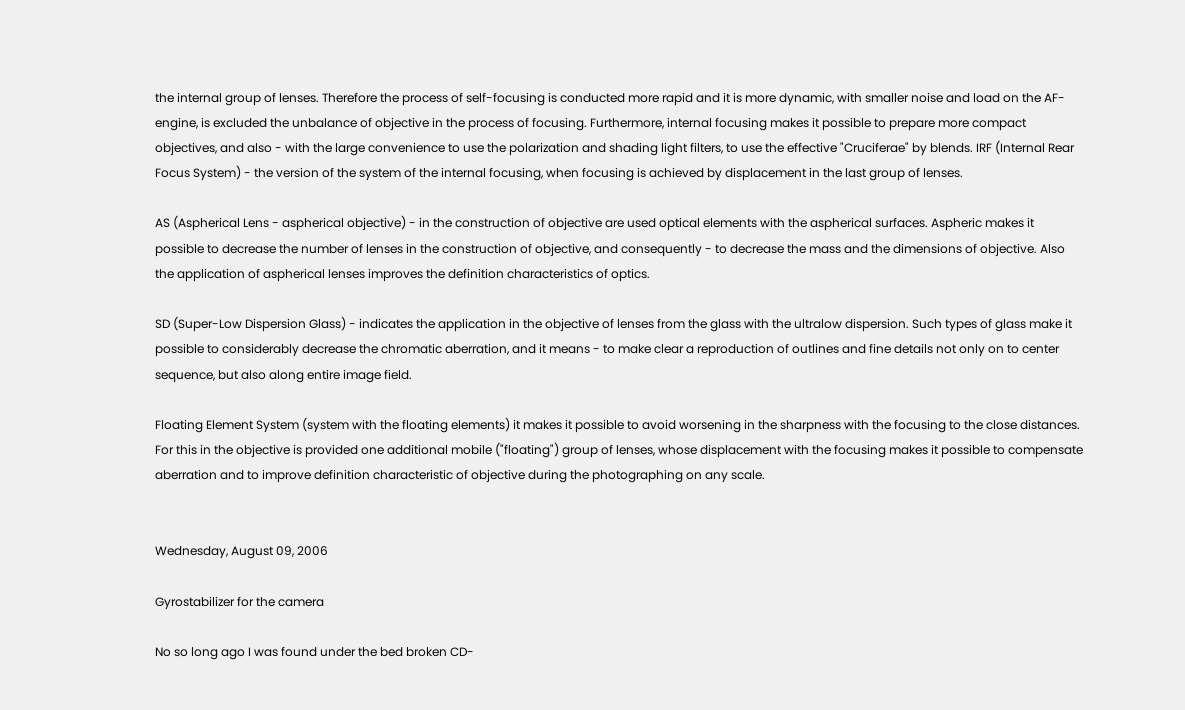the internal group of lenses. Therefore the process of self-focusing is conducted more rapid and it is more dynamic, with smaller noise and load on the AF- engine, is excluded the unbalance of objective in the process of focusing. Furthermore, internal focusing makes it possible to prepare more compact objectives, and also - with the large convenience to use the polarization and shading light filters, to use the effective "Cruciferae" by blends. IRF (Internal Rear Focus System) - the version of the system of the internal focusing, when focusing is achieved by displacement in the last group of lenses.

AS (Aspherical Lens - aspherical objective) - in the construction of objective are used optical elements with the aspherical surfaces. Aspheric makes it possible to decrease the number of lenses in the construction of objective, and consequently - to decrease the mass and the dimensions of objective. Also the application of aspherical lenses improves the definition characteristics of optics.

SD (Super-Low Dispersion Glass) - indicates the application in the objective of lenses from the glass with the ultralow dispersion. Such types of glass make it possible to considerably decrease the chromatic aberration, and it means - to make clear a reproduction of outlines and fine details not only on to center sequence, but also along entire image field.

Floating Element System (system with the floating elements) it makes it possible to avoid worsening in the sharpness with the focusing to the close distances. For this in the objective is provided one additional mobile ("floating") group of lenses, whose displacement with the focusing makes it possible to compensate aberration and to improve definition characteristic of objective during the photographing on any scale.


Wednesday, August 09, 2006

Gyrostabilizer for the camera

No so long ago I was found under the bed broken CD-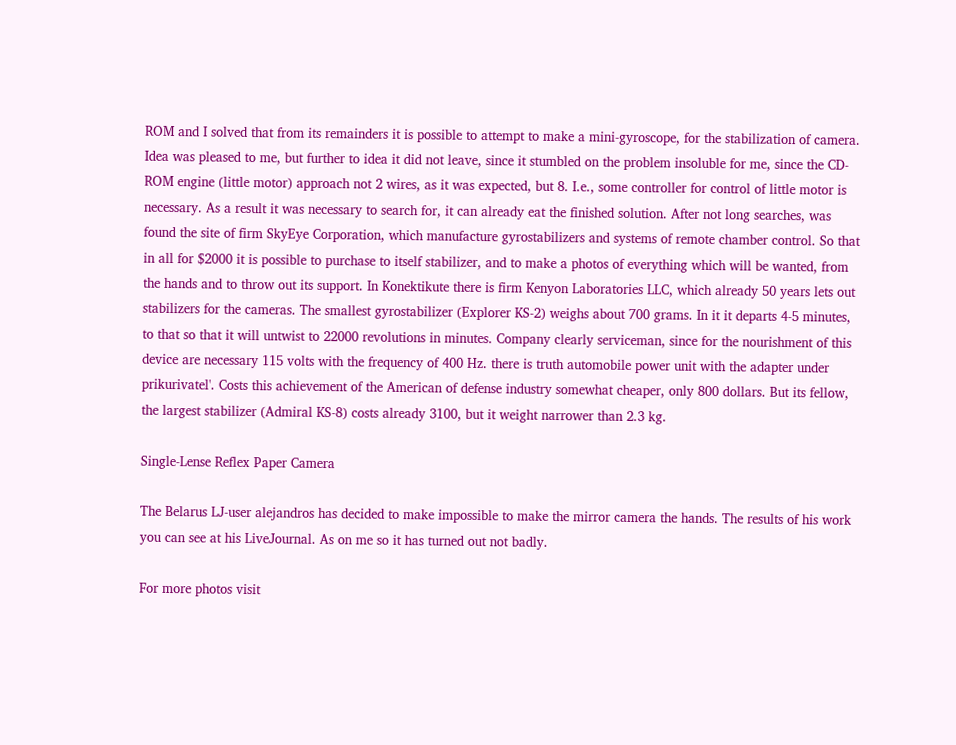ROM and I solved that from its remainders it is possible to attempt to make a mini-gyroscope, for the stabilization of camera. Idea was pleased to me, but further to idea it did not leave, since it stumbled on the problem insoluble for me, since the CD-ROM engine (little motor) approach not 2 wires, as it was expected, but 8. I.e., some controller for control of little motor is necessary. As a result it was necessary to search for, it can already eat the finished solution. After not long searches, was found the site of firm SkyEye Corporation, which manufacture gyrostabilizers and systems of remote chamber control. So that in all for $2000 it is possible to purchase to itself stabilizer, and to make a photos of everything which will be wanted, from the hands and to throw out its support. In Konektikute there is firm Kenyon Laboratories LLC, which already 50 years lets out stabilizers for the cameras. The smallest gyrostabilizer (Explorer KS-2) weighs about 700 grams. In it it departs 4-5 minutes, to that so that it will untwist to 22000 revolutions in minutes. Company clearly serviceman, since for the nourishment of this device are necessary 115 volts with the frequency of 400 Hz. there is truth automobile power unit with the adapter under prikurivatel'. Costs this achievement of the American of defense industry somewhat cheaper, only 800 dollars. But its fellow, the largest stabilizer (Admiral KS-8) costs already 3100, but it weight narrower than 2.3 kg.

Single-Lense Reflex Paper Camera

The Belarus LJ-user alejandros has decided to make impossible to make the mirror camera the hands. The results of his work you can see at his LiveJournal. As on me so it has turned out not badly.

For more photos visit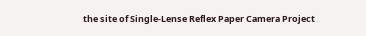the site of Single-Lense Reflex Paper Camera Project